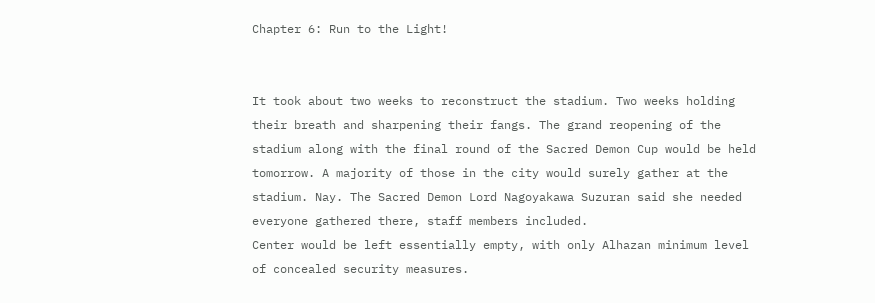Chapter 6: Run to the Light!


It took about two weeks to reconstruct the stadium. Two weeks holding their breath and sharpening their fangs. The grand reopening of the stadium along with the final round of the Sacred Demon Cup would be held tomorrow. A majority of those in the city would surely gather at the stadium. Nay. The Sacred Demon Lord Nagoyakawa Suzuran said she needed everyone gathered there, staff members included.
Center would be left essentially empty, with only Alhazan minimum level of concealed security measures.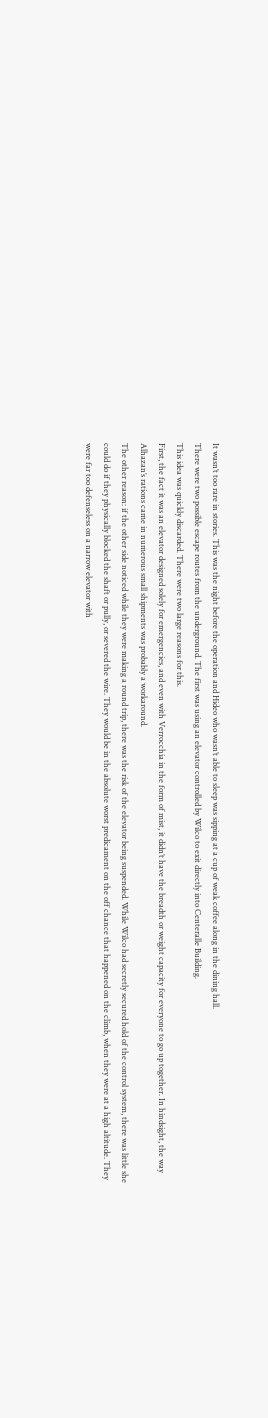It wasn’t too rare in stories. This was the night before the operation and Hideo who wasn’t able to sleep was sipping at a cup of weak coffee along in the dining hall.
There were two possible escape routes from the underground. The first was using an elevator controlled by Wilco to exit directly into Centeralle Building.
This idea was quickly discarded. There were two large reasons for this.
First, the fact it was an elevator designed solely for emergencies, and even with Verrocchia in the form of mist, it didn’t have the breadth or weight capacity for everyone to go up together. In hindsight, the way Alhazan’s rations came in numerous small shipments was probably a workaround.
The other reason: if the other side noticed while they were making a round trip, there was the risk of the elevator being suspended. While Wilco had secretly secured hold of the control system, there was little she could do if they physically blocked the shaft or pully, or severed the wire. They would be in the absolute worst predicament on the off chance that happened on the climb, when they were at a high altitude. They were far too defenseless on a narrow elevator with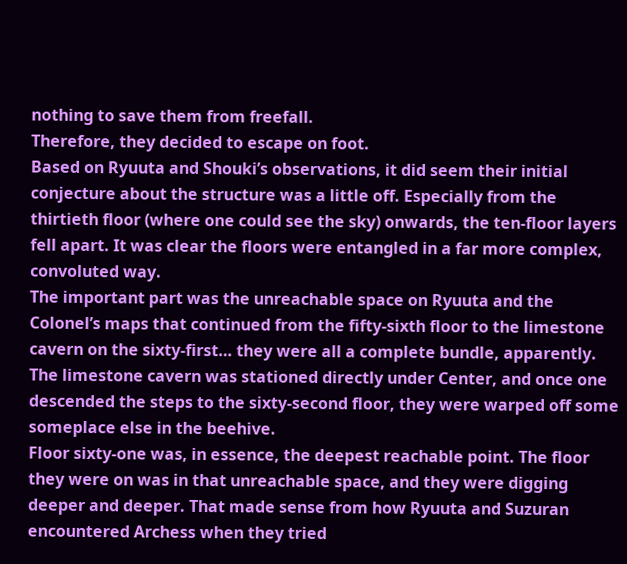nothing to save them from freefall.
Therefore, they decided to escape on foot.
Based on Ryuuta and Shouki’s observations, it did seem their initial conjecture about the structure was a little off. Especially from the thirtieth floor (where one could see the sky) onwards, the ten-floor layers fell apart. It was clear the floors were entangled in a far more complex, convoluted way.
The important part was the unreachable space on Ryuuta and the Colonel’s maps that continued from the fifty-sixth floor to the limestone cavern on the sixty-first… they were all a complete bundle, apparently. The limestone cavern was stationed directly under Center, and once one descended the steps to the sixty-second floor, they were warped off some someplace else in the beehive.
Floor sixty-one was, in essence, the deepest reachable point. The floor they were on was in that unreachable space, and they were digging deeper and deeper. That made sense from how Ryuuta and Suzuran encountered Archess when they tried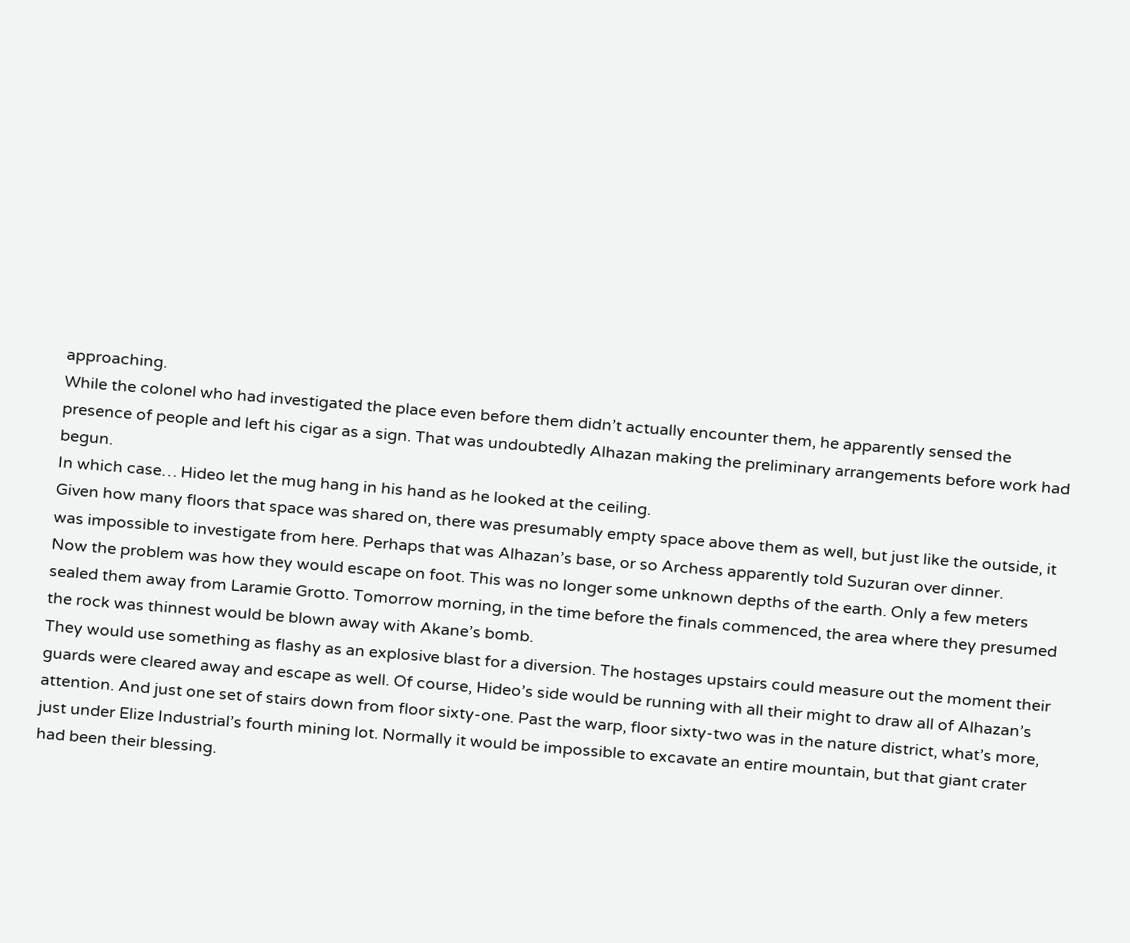approaching.
While the colonel who had investigated the place even before them didn’t actually encounter them, he apparently sensed the presence of people and left his cigar as a sign. That was undoubtedly Alhazan making the preliminary arrangements before work had begun.
In which case… Hideo let the mug hang in his hand as he looked at the ceiling.
Given how many floors that space was shared on, there was presumably empty space above them as well, but just like the outside, it was impossible to investigate from here. Perhaps that was Alhazan’s base, or so Archess apparently told Suzuran over dinner.
Now the problem was how they would escape on foot. This was no longer some unknown depths of the earth. Only a few meters sealed them away from Laramie Grotto. Tomorrow morning, in the time before the finals commenced, the area where they presumed the rock was thinnest would be blown away with Akane’s bomb.
They would use something as flashy as an explosive blast for a diversion. The hostages upstairs could measure out the moment their guards were cleared away and escape as well. Of course, Hideo’s side would be running with all their might to draw all of Alhazan’s attention. And just one set of stairs down from floor sixty-one. Past the warp, floor sixty-two was in the nature district, what’s more, just under Elize Industrial’s fourth mining lot. Normally it would be impossible to excavate an entire mountain, but that giant crater had been their blessing.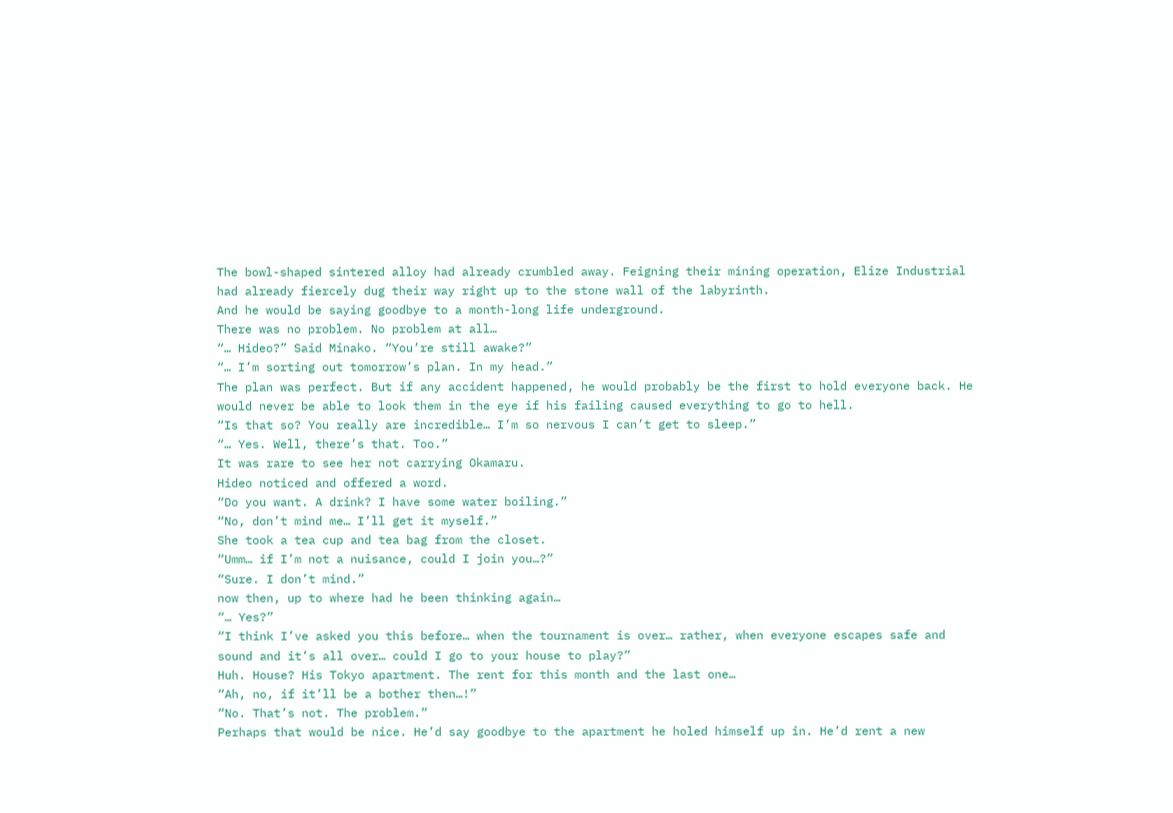The bowl-shaped sintered alloy had already crumbled away. Feigning their mining operation, Elize Industrial had already fiercely dug their way right up to the stone wall of the labyrinth.
And he would be saying goodbye to a month-long life underground.
There was no problem. No problem at all…
“… Hideo?” Said Minako. “You’re still awake?”
“… I’m sorting out tomorrow’s plan. In my head.”
The plan was perfect. But if any accident happened, he would probably be the first to hold everyone back. He would never be able to look them in the eye if his failing caused everything to go to hell.
“Is that so? You really are incredible… I’m so nervous I can’t get to sleep.”
“… Yes. Well, there’s that. Too.”
It was rare to see her not carrying Okamaru.
Hideo noticed and offered a word.
“Do you want. A drink? I have some water boiling.”
“No, don’t mind me… I’ll get it myself.”
She took a tea cup and tea bag from the closet.
“Umm… if I’m not a nuisance, could I join you…?”
“Sure. I don’t mind.”
now then, up to where had he been thinking again…
“… Yes?”
“I think I’ve asked you this before… when the tournament is over… rather, when everyone escapes safe and sound and it’s all over… could I go to your house to play?”
Huh. House? His Tokyo apartment. The rent for this month and the last one…
“Ah, no, if it’ll be a bother then…!”
“No. That’s not. The problem.”
Perhaps that would be nice. He’d say goodbye to the apartment he holed himself up in. He’d rent a new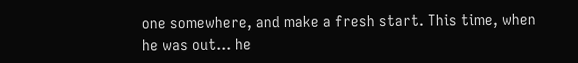one somewhere, and make a fresh start. This time, when he was out… he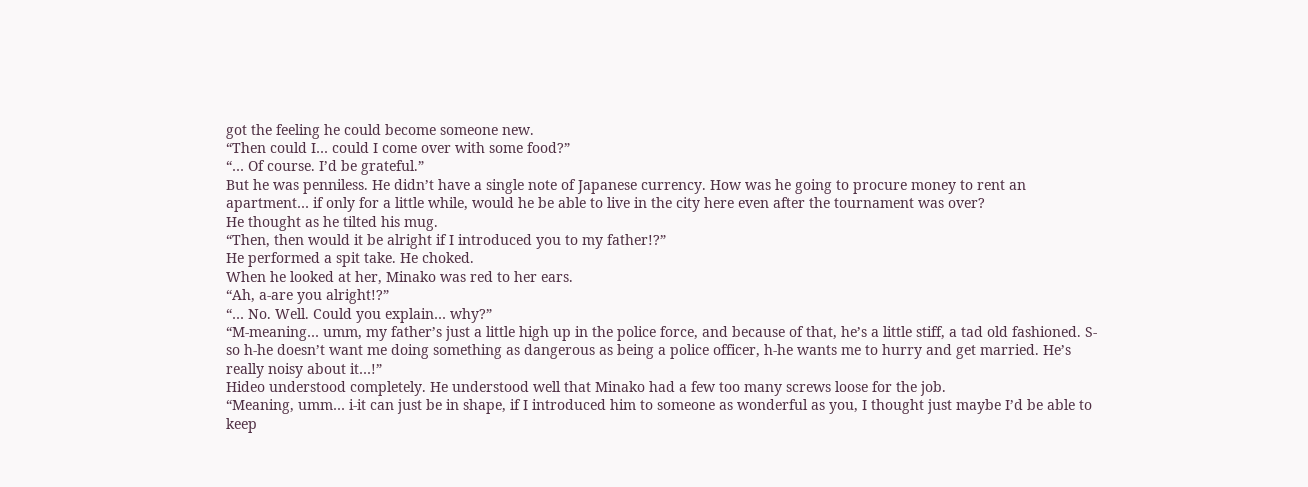got the feeling he could become someone new.
“Then could I… could I come over with some food?”
“… Of course. I’d be grateful.”
But he was penniless. He didn’t have a single note of Japanese currency. How was he going to procure money to rent an apartment… if only for a little while, would he be able to live in the city here even after the tournament was over?
He thought as he tilted his mug.
“Then, then would it be alright if I introduced you to my father!?”
He performed a spit take. He choked.
When he looked at her, Minako was red to her ears.
“Ah, a-are you alright!?”
“… No. Well. Could you explain… why?”
“M-meaning… umm, my father’s just a little high up in the police force, and because of that, he’s a little stiff, a tad old fashioned. S-so h-he doesn’t want me doing something as dangerous as being a police officer, h-he wants me to hurry and get married. He’s really noisy about it…!”
Hideo understood completely. He understood well that Minako had a few too many screws loose for the job.
“Meaning, umm… i-it can just be in shape, if I introduced him to someone as wonderful as you, I thought just maybe I’d be able to keep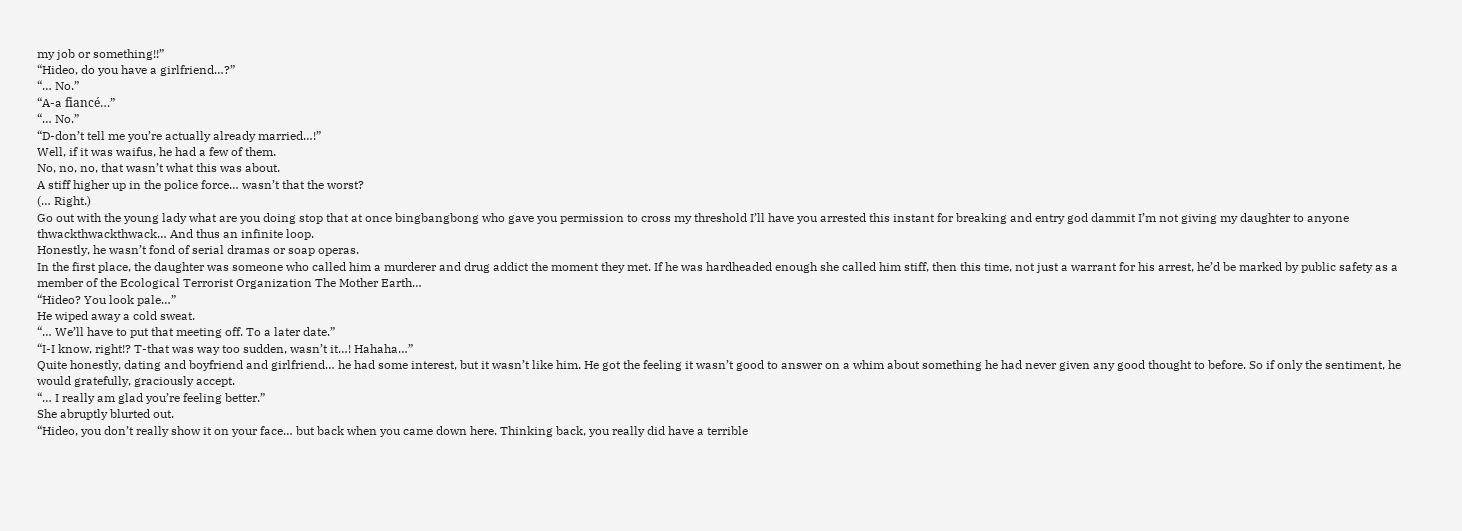my job or something!!”
“Hideo, do you have a girlfriend…?”
“… No.”
“A-a fiancé…”
“… No.”
“D-don’t tell me you’re actually already married…!”
Well, if it was waifus, he had a few of them.
No, no, no, that wasn’t what this was about.
A stiff higher up in the police force… wasn’t that the worst?
(… Right.)
Go out with the young lady what are you doing stop that at once bingbangbong who gave you permission to cross my threshold I’ll have you arrested this instant for breaking and entry god dammit I’m not giving my daughter to anyone thwackthwackthwack… And thus an infinite loop.
Honestly, he wasn’t fond of serial dramas or soap operas.
In the first place, the daughter was someone who called him a murderer and drug addict the moment they met. If he was hardheaded enough she called him stiff, then this time, not just a warrant for his arrest, he’d be marked by public safety as a member of the Ecological Terrorist Organization The Mother Earth…
“Hideo? You look pale…”
He wiped away a cold sweat.
“… We’ll have to put that meeting off. To a later date.”
“I-I know, right!? T-that was way too sudden, wasn’t it…! Hahaha…”
Quite honestly, dating and boyfriend and girlfriend… he had some interest, but it wasn’t like him. He got the feeling it wasn’t good to answer on a whim about something he had never given any good thought to before. So if only the sentiment, he would gratefully, graciously accept.
“… I really am glad you’re feeling better.”
She abruptly blurted out.
“Hideo, you don’t really show it on your face… but back when you came down here. Thinking back, you really did have a terrible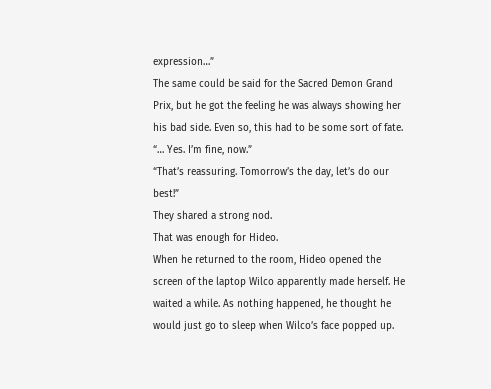expression…”
The same could be said for the Sacred Demon Grand Prix, but he got the feeling he was always showing her his bad side. Even so, this had to be some sort of fate.
“… Yes. I’m fine, now.”
“That’s reassuring. Tomorrow’s the day, let’s do our best!”
They shared a strong nod.
That was enough for Hideo.
When he returned to the room, Hideo opened the screen of the laptop Wilco apparently made herself. He waited a while. As nothing happened, he thought he would just go to sleep when Wilco’s face popped up.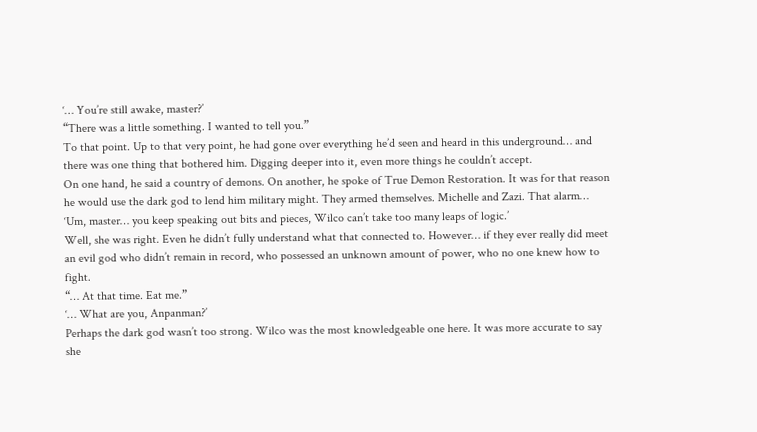‘… You’re still awake, master?’
“There was a little something. I wanted to tell you.”
To that point. Up to that very point, he had gone over everything he’d seen and heard in this underground… and there was one thing that bothered him. Digging deeper into it, even more things he couldn’t accept.
On one hand, he said a country of demons. On another, he spoke of True Demon Restoration. It was for that reason he would use the dark god to lend him military might. They armed themselves. Michelle and Zazi. That alarm…
‘Um, master… you keep speaking out bits and pieces, Wilco can’t take too many leaps of logic.’
Well, she was right. Even he didn’t fully understand what that connected to. However… if they ever really did meet an evil god who didn’t remain in record, who possessed an unknown amount of power, who no one knew how to fight.
“… At that time. Eat me.”
‘… What are you, Anpanman?’
Perhaps the dark god wasn’t too strong. Wilco was the most knowledgeable one here. It was more accurate to say she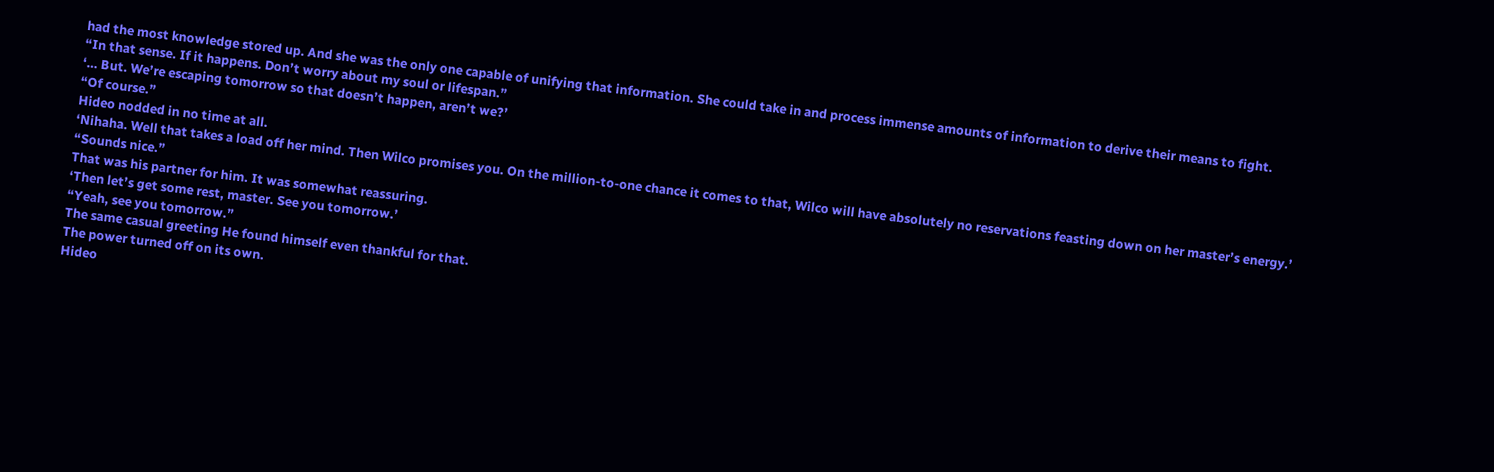had the most knowledge stored up. And she was the only one capable of unifying that information. She could take in and process immense amounts of information to derive their means to fight.
“In that sense. If it happens. Don’t worry about my soul or lifespan.”
‘… But. We’re escaping tomorrow so that doesn’t happen, aren’t we?’
“Of course.”
Hideo nodded in no time at all.
‘Nihaha. Well that takes a load off her mind. Then Wilco promises you. On the million-to-one chance it comes to that, Wilco will have absolutely no reservations feasting down on her master’s energy.’
“Sounds nice.”
That was his partner for him. It was somewhat reassuring.
‘Then let’s get some rest, master. See you tomorrow.’
“Yeah, see you tomorrow.”
The same casual greeting He found himself even thankful for that.
The power turned off on its own.
Hideo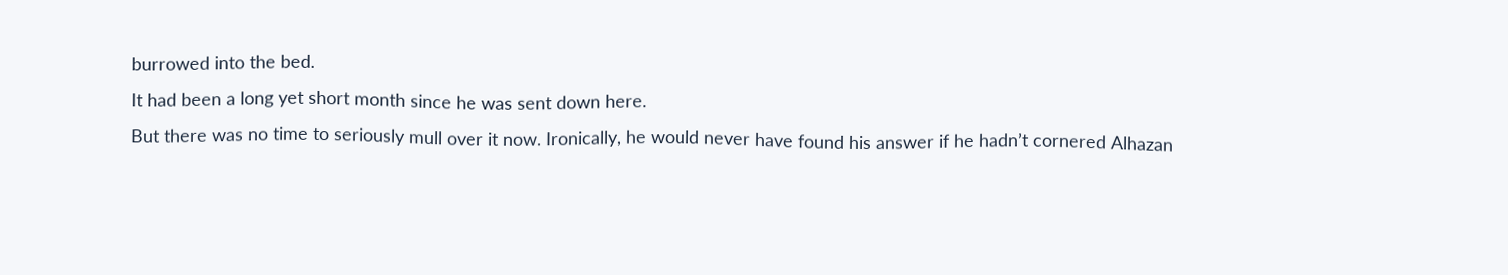burrowed into the bed.
It had been a long yet short month since he was sent down here.
But there was no time to seriously mull over it now. Ironically, he would never have found his answer if he hadn’t cornered Alhazan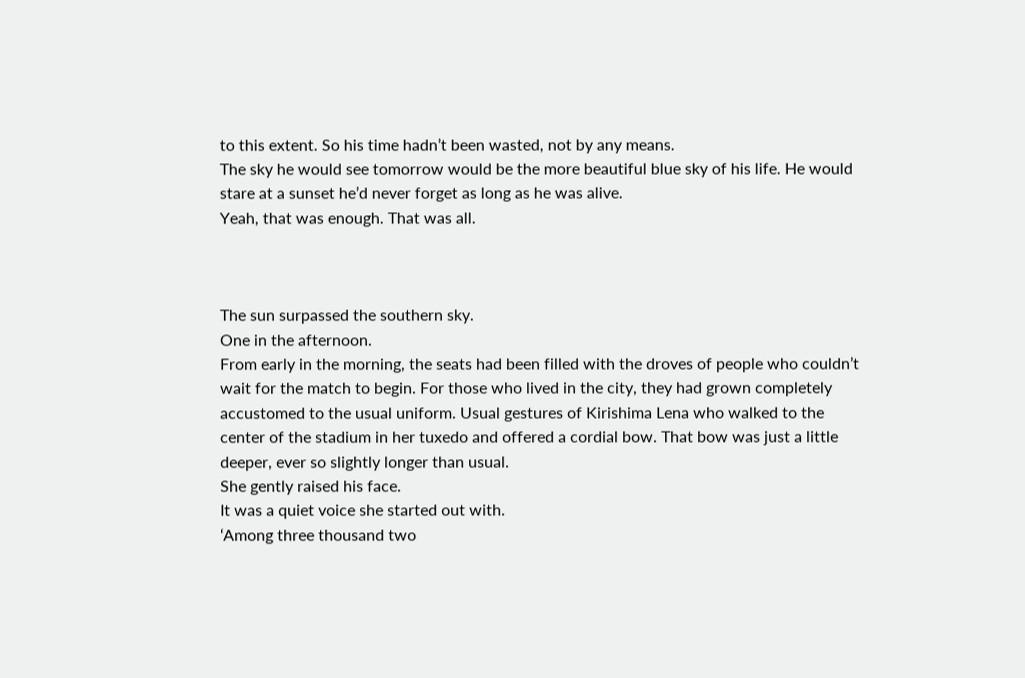to this extent. So his time hadn’t been wasted, not by any means.
The sky he would see tomorrow would be the more beautiful blue sky of his life. He would stare at a sunset he’d never forget as long as he was alive.
Yeah, that was enough. That was all.



The sun surpassed the southern sky.
One in the afternoon.
From early in the morning, the seats had been filled with the droves of people who couldn’t wait for the match to begin. For those who lived in the city, they had grown completely accustomed to the usual uniform. Usual gestures of Kirishima Lena who walked to the center of the stadium in her tuxedo and offered a cordial bow. That bow was just a little deeper, ever so slightly longer than usual.
She gently raised his face.
It was a quiet voice she started out with.
‘Among three thousand two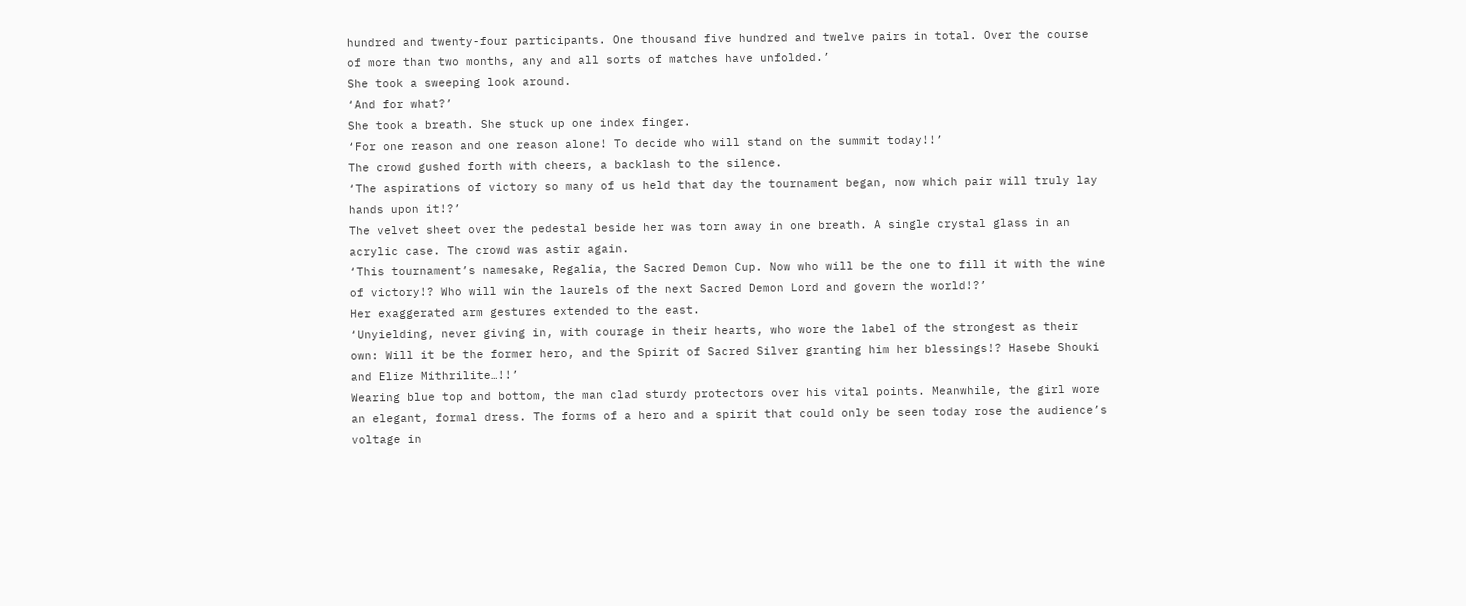hundred and twenty-four participants. One thousand five hundred and twelve pairs in total. Over the course of more than two months, any and all sorts of matches have unfolded.’
She took a sweeping look around.
‘And for what?’
She took a breath. She stuck up one index finger.
‘For one reason and one reason alone! To decide who will stand on the summit today!!’
The crowd gushed forth with cheers, a backlash to the silence.
‘The aspirations of victory so many of us held that day the tournament began, now which pair will truly lay hands upon it!?’
The velvet sheet over the pedestal beside her was torn away in one breath. A single crystal glass in an acrylic case. The crowd was astir again.
‘This tournament’s namesake, Regalia, the Sacred Demon Cup. Now who will be the one to fill it with the wine of victory!? Who will win the laurels of the next Sacred Demon Lord and govern the world!?’
Her exaggerated arm gestures extended to the east.
‘Unyielding, never giving in, with courage in their hearts, who wore the label of the strongest as their own: Will it be the former hero, and the Spirit of Sacred Silver granting him her blessings!? Hasebe Shouki and Elize Mithrilite…!!’
Wearing blue top and bottom, the man clad sturdy protectors over his vital points. Meanwhile, the girl wore an elegant, formal dress. The forms of a hero and a spirit that could only be seen today rose the audience’s voltage in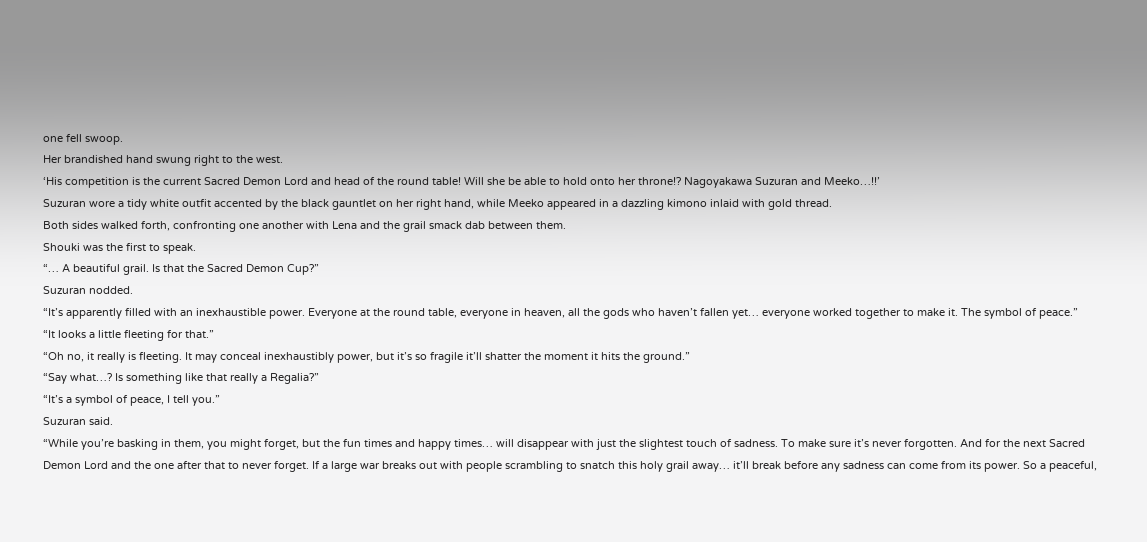one fell swoop.
Her brandished hand swung right to the west.
‘His competition is the current Sacred Demon Lord and head of the round table! Will she be able to hold onto her throne!? Nagoyakawa Suzuran and Meeko…!!’
Suzuran wore a tidy white outfit accented by the black gauntlet on her right hand, while Meeko appeared in a dazzling kimono inlaid with gold thread.
Both sides walked forth, confronting one another with Lena and the grail smack dab between them.
Shouki was the first to speak.
“… A beautiful grail. Is that the Sacred Demon Cup?”
Suzuran nodded.
“It’s apparently filled with an inexhaustible power. Everyone at the round table, everyone in heaven, all the gods who haven’t fallen yet… everyone worked together to make it. The symbol of peace.”
“It looks a little fleeting for that.”
“Oh no, it really is fleeting. It may conceal inexhaustibly power, but it’s so fragile it’ll shatter the moment it hits the ground.”
“Say what…? Is something like that really a Regalia?”
“It’s a symbol of peace, I tell you.”
Suzuran said.
“While you’re basking in them, you might forget, but the fun times and happy times… will disappear with just the slightest touch of sadness. To make sure it’s never forgotten. And for the next Sacred Demon Lord and the one after that to never forget. If a large war breaks out with people scrambling to snatch this holy grail away… it’ll break before any sadness can come from its power. So a peaceful,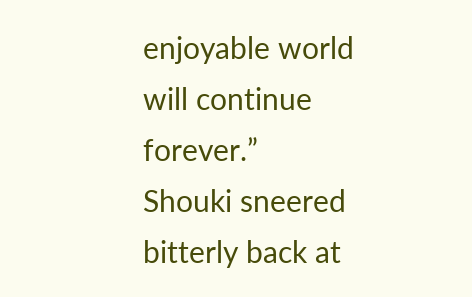enjoyable world will continue forever.”
Shouki sneered bitterly back at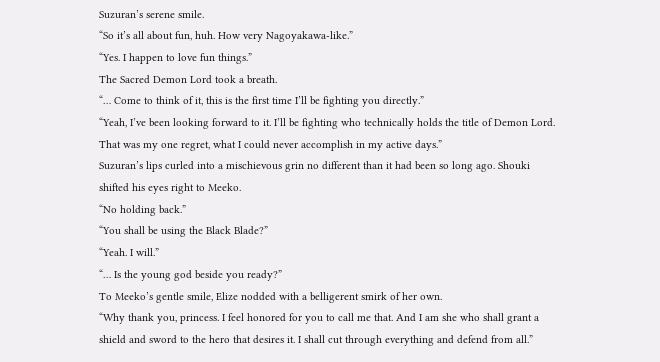Suzuran’s serene smile.
“So it’s all about fun, huh. How very Nagoyakawa-like.”
“Yes. I happen to love fun things.”
The Sacred Demon Lord took a breath.
“… Come to think of it, this is the first time I’ll be fighting you directly.”
“Yeah, I’ve been looking forward to it. I’ll be fighting who technically holds the title of Demon Lord. That was my one regret, what I could never accomplish in my active days.”
Suzuran’s lips curled into a mischievous grin no different than it had been so long ago. Shouki shifted his eyes right to Meeko.
“No holding back.”
“You shall be using the Black Blade?”
“Yeah. I will.”
“… Is the young god beside you ready?”
To Meeko’s gentle smile, Elize nodded with a belligerent smirk of her own.
“Why thank you, princess. I feel honored for you to call me that. And I am she who shall grant a shield and sword to the hero that desires it. I shall cut through everything and defend from all.”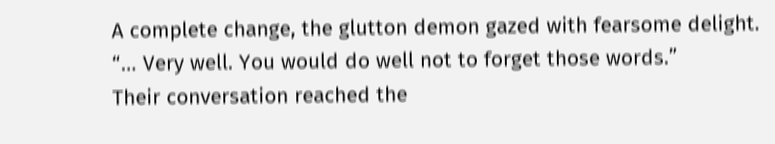A complete change, the glutton demon gazed with fearsome delight.
“… Very well. You would do well not to forget those words.”
Their conversation reached the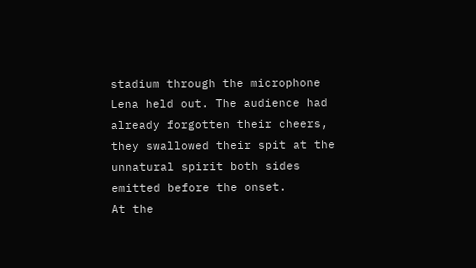stadium through the microphone Lena held out. The audience had already forgotten their cheers, they swallowed their spit at the unnatural spirit both sides emitted before the onset.
At the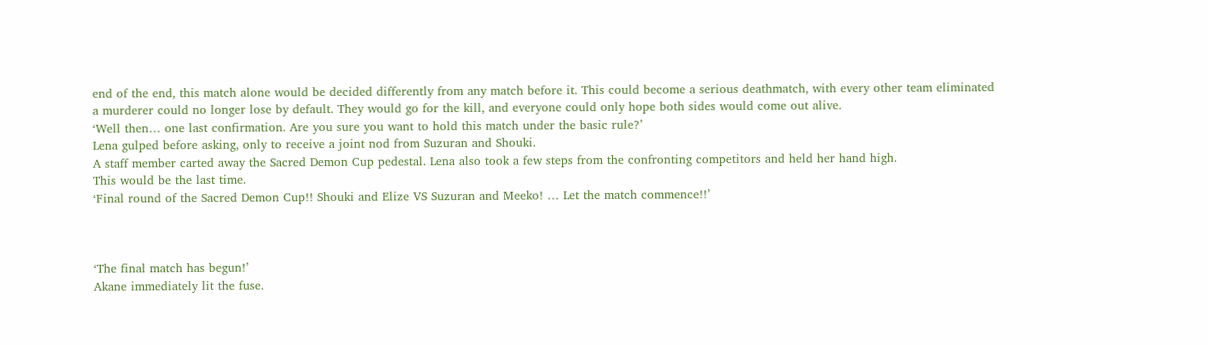end of the end, this match alone would be decided differently from any match before it. This could become a serious deathmatch, with every other team eliminated a murderer could no longer lose by default. They would go for the kill, and everyone could only hope both sides would come out alive.
‘Well then… one last confirmation. Are you sure you want to hold this match under the basic rule?’
Lena gulped before asking, only to receive a joint nod from Suzuran and Shouki.
A staff member carted away the Sacred Demon Cup pedestal. Lena also took a few steps from the confronting competitors and held her hand high.
This would be the last time.
‘Final round of the Sacred Demon Cup!! Shouki and Elize VS Suzuran and Meeko! … Let the match commence!!’



‘The final match has begun!’
Akane immediately lit the fuse.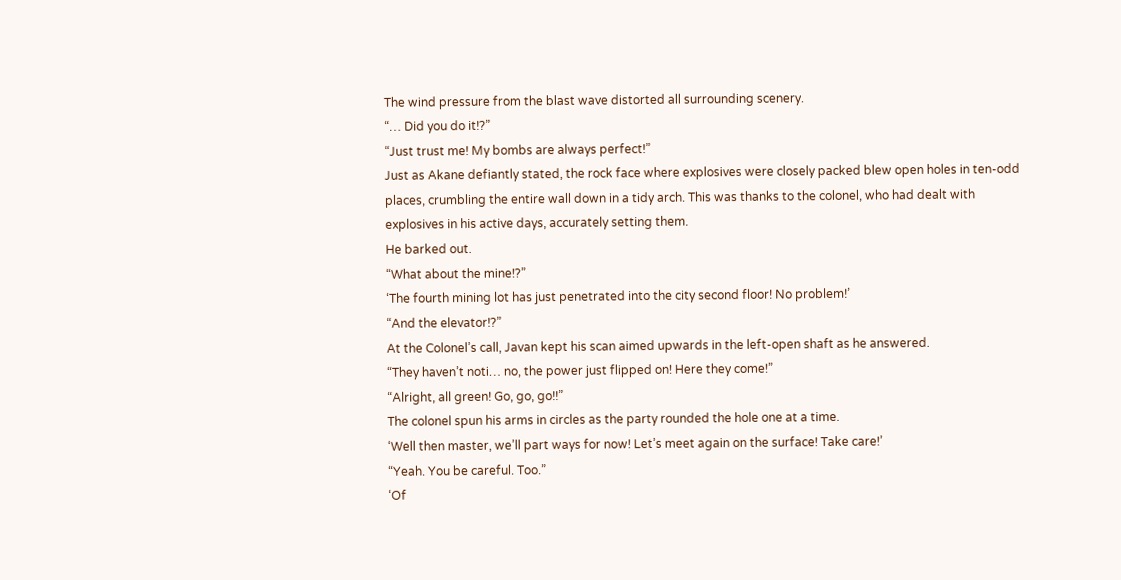The wind pressure from the blast wave distorted all surrounding scenery.
“… Did you do it!?”
“Just trust me! My bombs are always perfect!”
Just as Akane defiantly stated, the rock face where explosives were closely packed blew open holes in ten-odd places, crumbling the entire wall down in a tidy arch. This was thanks to the colonel, who had dealt with explosives in his active days, accurately setting them.
He barked out.
“What about the mine!?”
‘The fourth mining lot has just penetrated into the city second floor! No problem!’
“And the elevator!?”
At the Colonel’s call, Javan kept his scan aimed upwards in the left-open shaft as he answered.
“They haven’t noti… no, the power just flipped on! Here they come!”
“Alright, all green! Go, go, go!!”
The colonel spun his arms in circles as the party rounded the hole one at a time.
‘Well then master, we’ll part ways for now! Let’s meet again on the surface! Take care!’
“Yeah. You be careful. Too.”
‘Of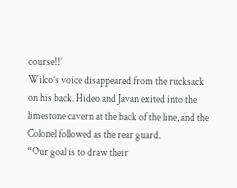course!!’
Wilco’s voice disappeared from the rucksack on his back. Hideo and Javan exited into the limestone cavern at the back of the line, and the Colonel followed as the rear guard.
“Our goal is to draw their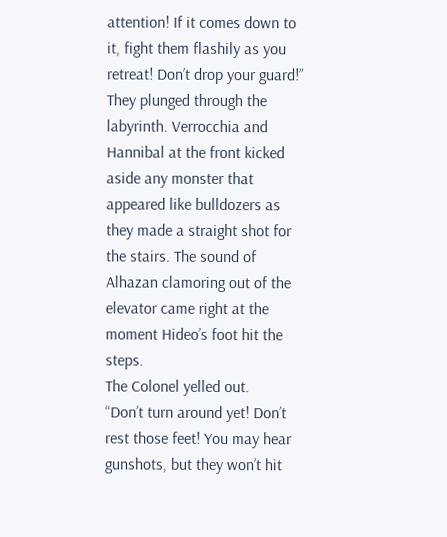attention! If it comes down to it, fight them flashily as you retreat! Don’t drop your guard!”
They plunged through the labyrinth. Verrocchia and Hannibal at the front kicked aside any monster that appeared like bulldozers as they made a straight shot for the stairs. The sound of Alhazan clamoring out of the elevator came right at the moment Hideo’s foot hit the steps.
The Colonel yelled out.
“Don’t turn around yet! Don’t rest those feet! You may hear gunshots, but they won’t hit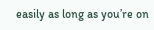easily as long as you’re on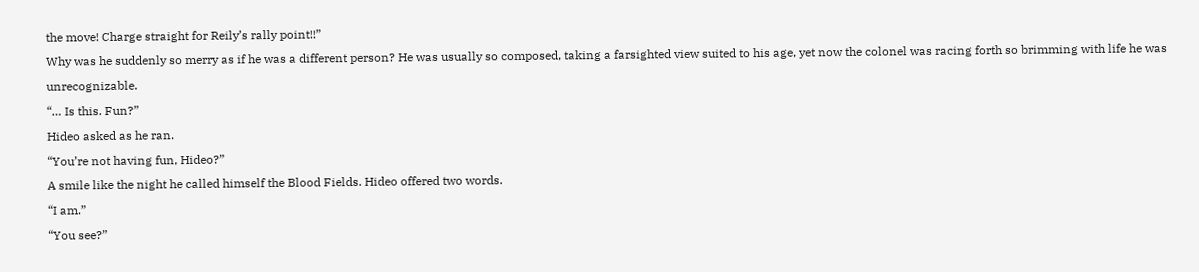the move! Charge straight for Reily’s rally point!!”
Why was he suddenly so merry as if he was a different person? He was usually so composed, taking a farsighted view suited to his age, yet now the colonel was racing forth so brimming with life he was unrecognizable.
“… Is this. Fun?”
Hideo asked as he ran.
“You’re not having fun, Hideo?”
A smile like the night he called himself the Blood Fields. Hideo offered two words.
“I am.”
“You see?”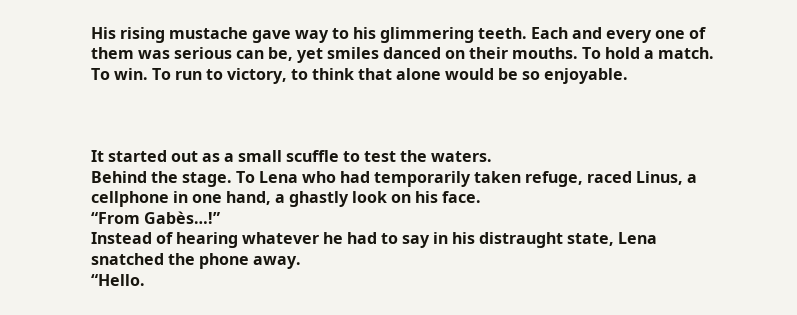His rising mustache gave way to his glimmering teeth. Each and every one of them was serious can be, yet smiles danced on their mouths. To hold a match. To win. To run to victory, to think that alone would be so enjoyable.



It started out as a small scuffle to test the waters.
Behind the stage. To Lena who had temporarily taken refuge, raced Linus, a cellphone in one hand, a ghastly look on his face.
“From Gabès…!”
Instead of hearing whatever he had to say in his distraught state, Lena snatched the phone away.
“Hello.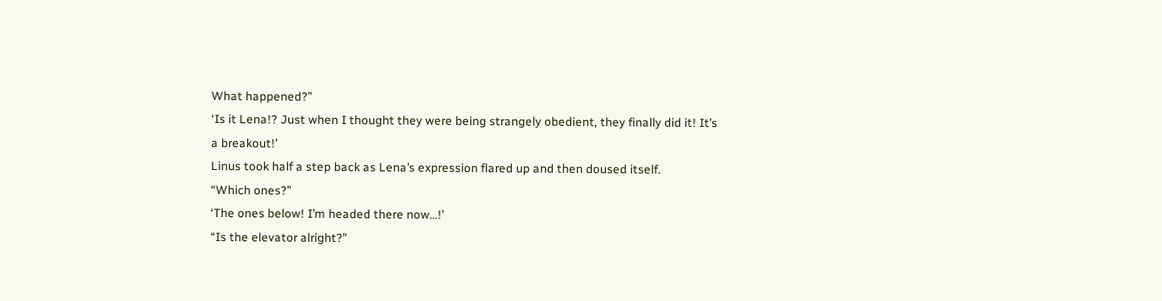What happened?”
‘Is it Lena!? Just when I thought they were being strangely obedient, they finally did it! It’s a breakout!’
Linus took half a step back as Lena’s expression flared up and then doused itself.
“Which ones?”
‘The ones below! I’m headed there now…!’
“Is the elevator alright?”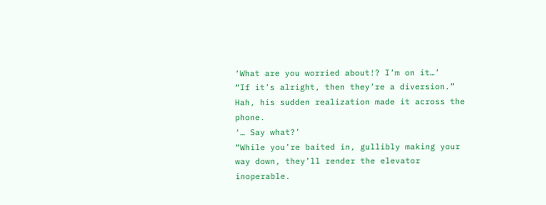‘What are you worried about!? I’m on it…’
“If it’s alright, then they’re a diversion.”
Hah, his sudden realization made it across the phone.
‘… Say what?’
“While you’re baited in, gullibly making your way down, they’ll render the elevator inoperable.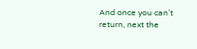And once you can’t return, next the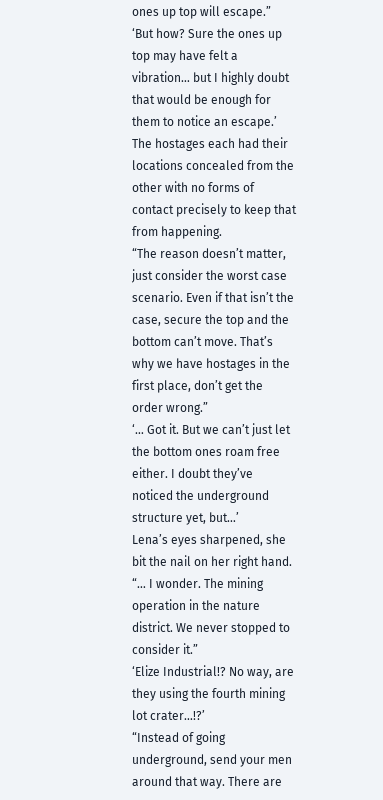ones up top will escape.”
‘But how? Sure the ones up top may have felt a vibration… but I highly doubt that would be enough for them to notice an escape.’
The hostages each had their locations concealed from the other with no forms of contact precisely to keep that from happening.
“The reason doesn’t matter, just consider the worst case scenario. Even if that isn’t the case, secure the top and the bottom can’t move. That’s why we have hostages in the first place, don’t get the order wrong.”
‘… Got it. But we can’t just let the bottom ones roam free either. I doubt they’ve noticed the underground structure yet, but…’
Lena’s eyes sharpened, she bit the nail on her right hand.
“… I wonder. The mining operation in the nature district. We never stopped to consider it.”
‘Elize Industrial!? No way, are they using the fourth mining lot crater…!?’
“Instead of going underground, send your men around that way. There are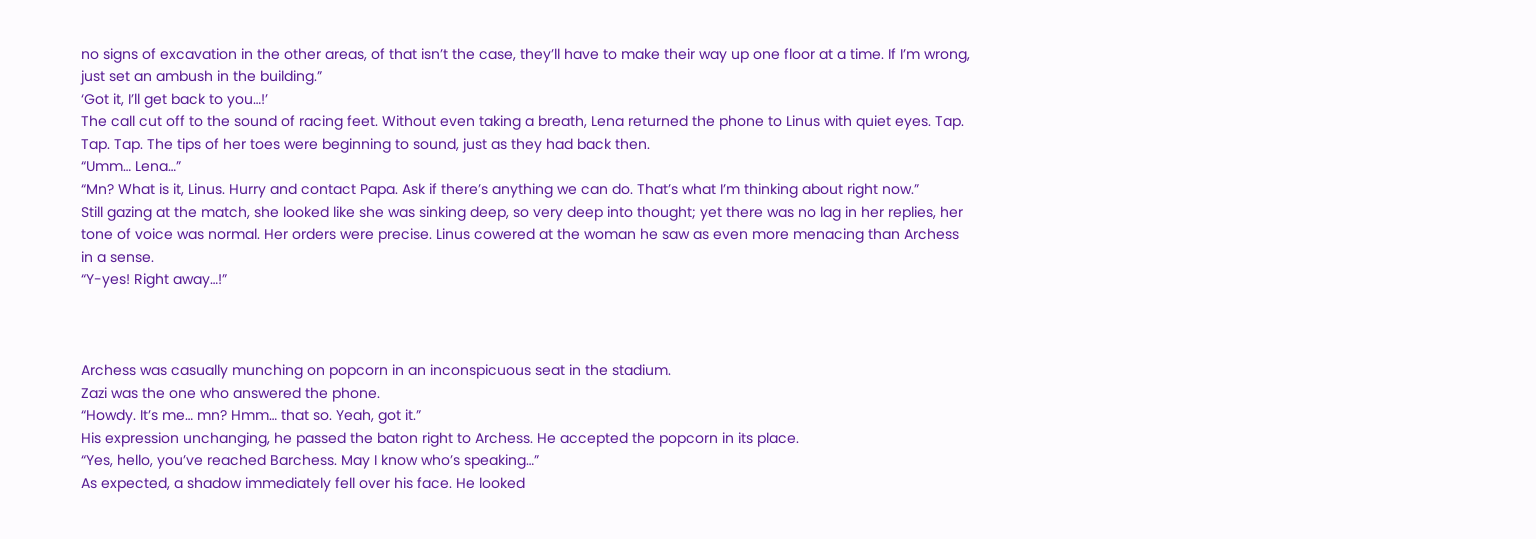no signs of excavation in the other areas, of that isn’t the case, they’ll have to make their way up one floor at a time. If I’m wrong, just set an ambush in the building.”
‘Got it, I’ll get back to you…!’
The call cut off to the sound of racing feet. Without even taking a breath, Lena returned the phone to Linus with quiet eyes. Tap. Tap. Tap. The tips of her toes were beginning to sound, just as they had back then.
“Umm… Lena…”
“Mn? What is it, Linus. Hurry and contact Papa. Ask if there’s anything we can do. That’s what I’m thinking about right now.”
Still gazing at the match, she looked like she was sinking deep, so very deep into thought; yet there was no lag in her replies, her tone of voice was normal. Her orders were precise. Linus cowered at the woman he saw as even more menacing than Archess in a sense.
“Y-yes! Right away…!”



Archess was casually munching on popcorn in an inconspicuous seat in the stadium.
Zazi was the one who answered the phone.
“Howdy. It’s me… mn? Hmm… that so. Yeah, got it.”
His expression unchanging, he passed the baton right to Archess. He accepted the popcorn in its place.
“Yes, hello, you’ve reached Barchess. May I know who’s speaking…”
As expected, a shadow immediately fell over his face. He looked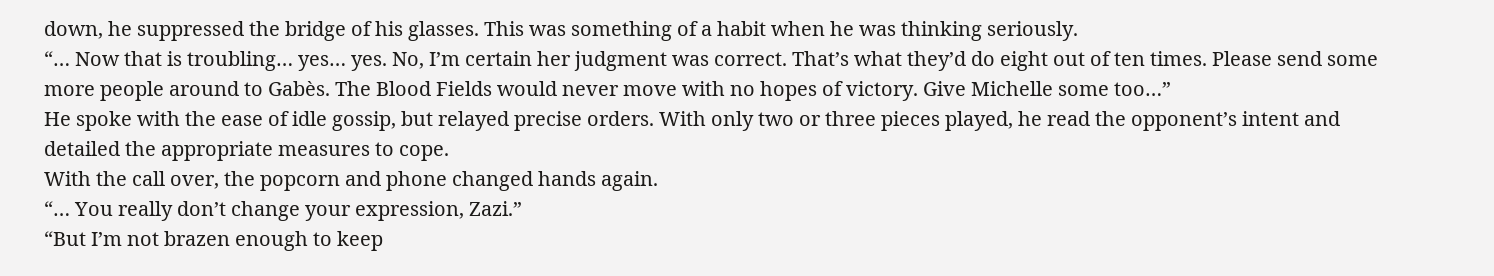down, he suppressed the bridge of his glasses. This was something of a habit when he was thinking seriously.
“… Now that is troubling… yes… yes. No, I’m certain her judgment was correct. That’s what they’d do eight out of ten times. Please send some more people around to Gabès. The Blood Fields would never move with no hopes of victory. Give Michelle some too…”
He spoke with the ease of idle gossip, but relayed precise orders. With only two or three pieces played, he read the opponent’s intent and detailed the appropriate measures to cope.
With the call over, the popcorn and phone changed hands again.
“… You really don’t change your expression, Zazi.”
“But I’m not brazen enough to keep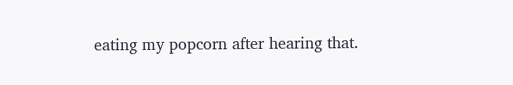eating my popcorn after hearing that.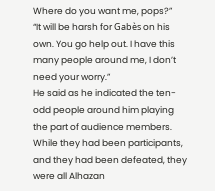Where do you want me, pops?”
“It will be harsh for Gabès on his own. You go help out. I have this many people around me, I don’t need your worry.”
He said as he indicated the ten-odd people around him playing the part of audience members. While they had been participants, and they had been defeated, they were all Alhazan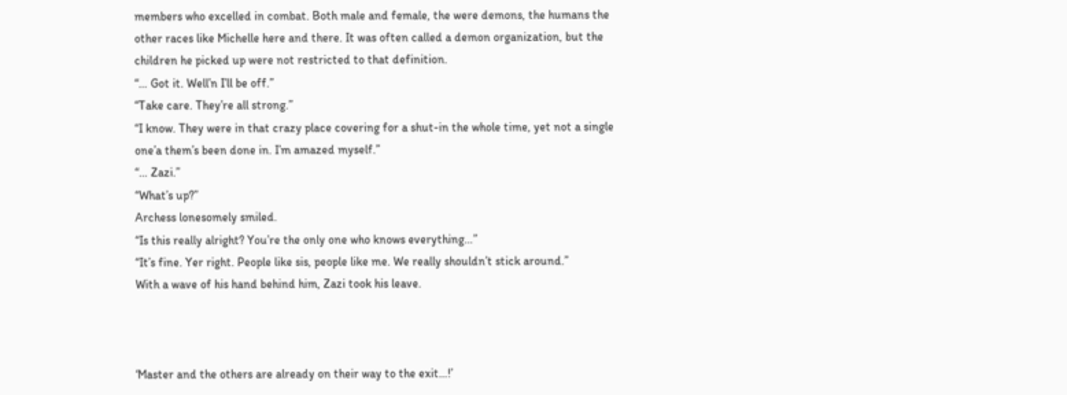members who excelled in combat. Both male and female, the were demons, the humans the other races like Michelle here and there. It was often called a demon organization, but the children he picked up were not restricted to that definition.
“… Got it. Well’n I’ll be off.”
“Take care. They’re all strong.”
“I know. They were in that crazy place covering for a shut-in the whole time, yet not a single one’a them’s been done in. I’m amazed myself.”
“… Zazi.”
“What’s up?”
Archess lonesomely smiled.
“Is this really alright? You’re the only one who knows everything…”
“It’s fine. Yer right. People like sis, people like me. We really shouldn’t stick around.”
With a wave of his hand behind him, Zazi took his leave.



‘Master and the others are already on their way to the exit…!’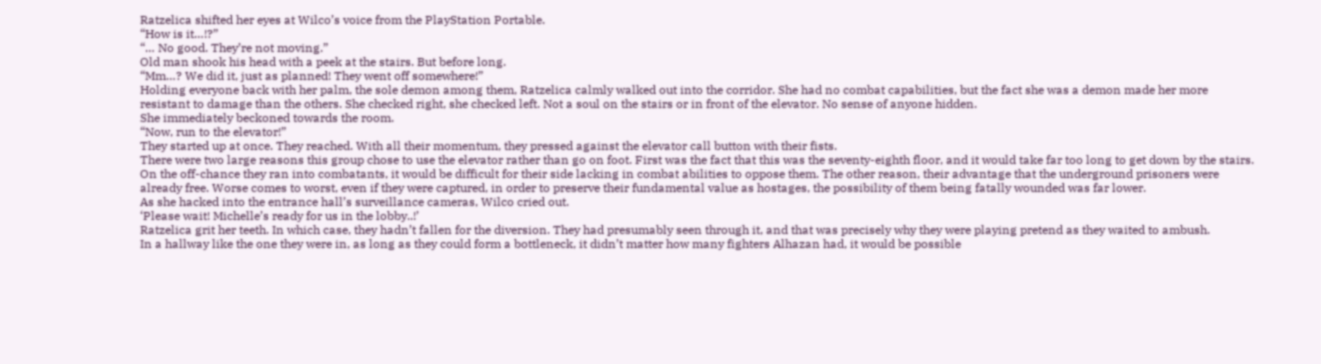Ratzelica shifted her eyes at Wilco’s voice from the PlayStation Portable.
“How is it…!?”
“… No good. They’re not moving.”
Old man shook his head with a peek at the stairs. But before long.
“Mm…? We did it, just as planned! They went off somewhere!”
Holding everyone back with her palm, the sole demon among them, Ratzelica calmly walked out into the corridor. She had no combat capabilities, but the fact she was a demon made her more resistant to damage than the others. She checked right, she checked left. Not a soul on the stairs or in front of the elevator. No sense of anyone hidden.
She immediately beckoned towards the room.
“Now, run to the elevator!”
They started up at once. They reached. With all their momentum, they pressed against the elevator call button with their fists.
There were two large reasons this group chose to use the elevator rather than go on foot. First was the fact that this was the seventy-eighth floor, and it would take far too long to get down by the stairs. On the off-chance they ran into combatants, it would be difficult for their side lacking in combat abilities to oppose them. The other reason, their advantage that the underground prisoners were already free. Worse comes to worst, even if they were captured, in order to preserve their fundamental value as hostages, the possibility of them being fatally wounded was far lower.
As she hacked into the entrance hall’s surveillance cameras, Wilco cried out.
‘Please wait! Michelle’s ready for us in the lobby..!’
Ratzelica grit her teeth. In which case, they hadn’t fallen for the diversion. They had presumably seen through it, and that was precisely why they were playing pretend as they waited to ambush.
In a hallway like the one they were in, as long as they could form a bottleneck, it didn’t matter how many fighters Alhazan had, it would be possible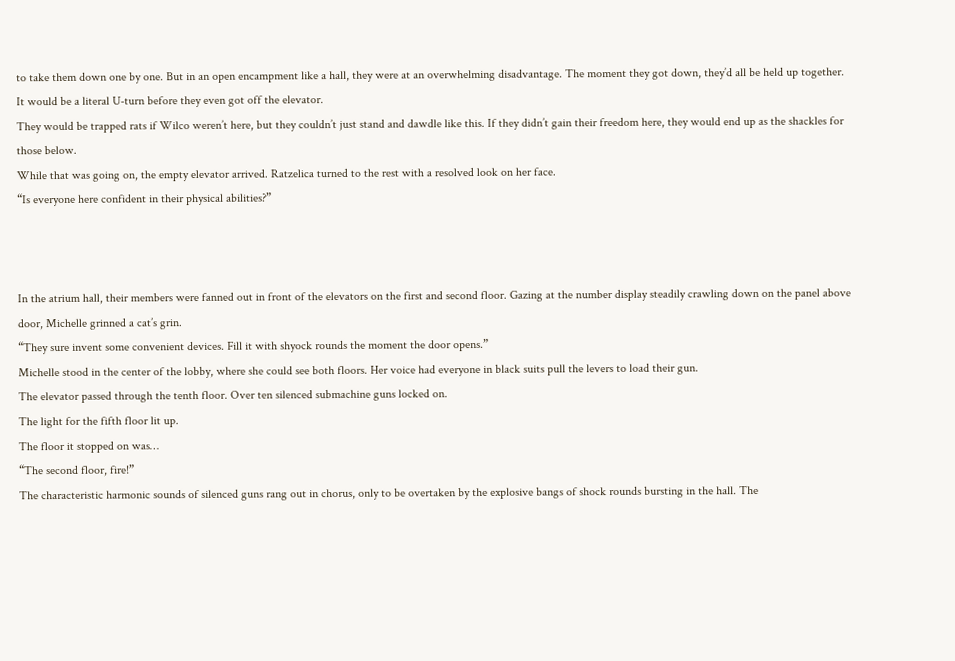to take them down one by one. But in an open encampment like a hall, they were at an overwhelming disadvantage. The moment they got down, they’d all be held up together. It would be a literal U-turn before they even got off the elevator.
They would be trapped rats if Wilco weren’t here, but they couldn’t just stand and dawdle like this. If they didn’t gain their freedom here, they would end up as the shackles for those below.
While that was going on, the empty elevator arrived. Ratzelica turned to the rest with a resolved look on her face.
“Is everyone here confident in their physical abilities?”



In the atrium hall, their members were fanned out in front of the elevators on the first and second floor. Gazing at the number display steadily crawling down on the panel above door, Michelle grinned a cat’s grin.
“They sure invent some convenient devices. Fill it with shyock rounds the moment the door opens.”
Michelle stood in the center of the lobby, where she could see both floors. Her voice had everyone in black suits pull the levers to load their gun.
The elevator passed through the tenth floor. Over ten silenced submachine guns locked on.
The light for the fifth floor lit up.
The floor it stopped on was…
“The second floor, fire!”
The characteristic harmonic sounds of silenced guns rang out in chorus, only to be overtaken by the explosive bangs of shock rounds bursting in the hall. The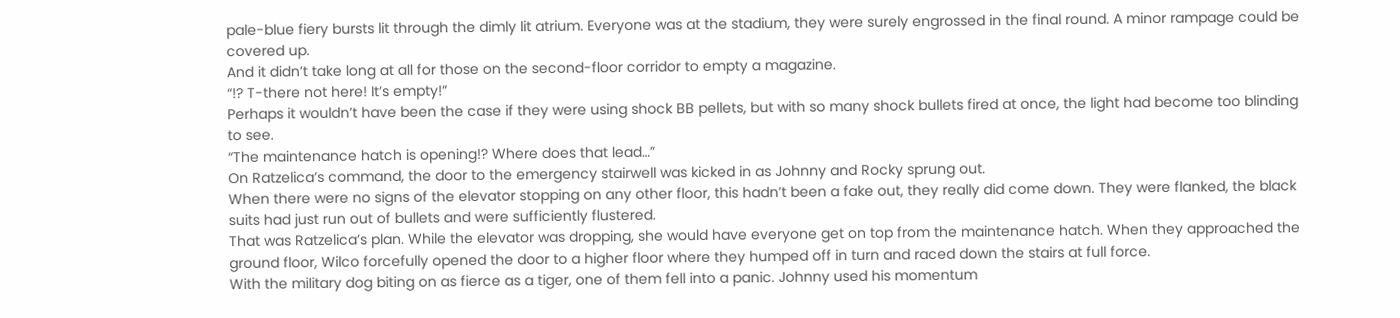pale-blue fiery bursts lit through the dimly lit atrium. Everyone was at the stadium, they were surely engrossed in the final round. A minor rampage could be covered up.
And it didn’t take long at all for those on the second-floor corridor to empty a magazine.
“!? T-there not here! It’s empty!”
Perhaps it wouldn’t have been the case if they were using shock BB pellets, but with so many shock bullets fired at once, the light had become too blinding to see.
“The maintenance hatch is opening!? Where does that lead…”
On Ratzelica’s command, the door to the emergency stairwell was kicked in as Johnny and Rocky sprung out.
When there were no signs of the elevator stopping on any other floor, this hadn’t been a fake out, they really did come down. They were flanked, the black suits had just run out of bullets and were sufficiently flustered.
That was Ratzelica’s plan. While the elevator was dropping, she would have everyone get on top from the maintenance hatch. When they approached the ground floor, Wilco forcefully opened the door to a higher floor where they humped off in turn and raced down the stairs at full force.
With the military dog biting on as fierce as a tiger, one of them fell into a panic. Johnny used his momentum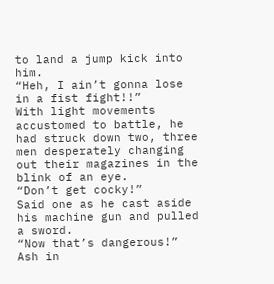to land a jump kick into him.
“Heh, I ain’t gonna lose in a fist fight!!”
With light movements accustomed to battle, he had struck down two, three men desperately changing out their magazines in the blink of an eye.
“Don’t get cocky!”
Said one as he cast aside his machine gun and pulled a sword.
“Now that’s dangerous!”
Ash in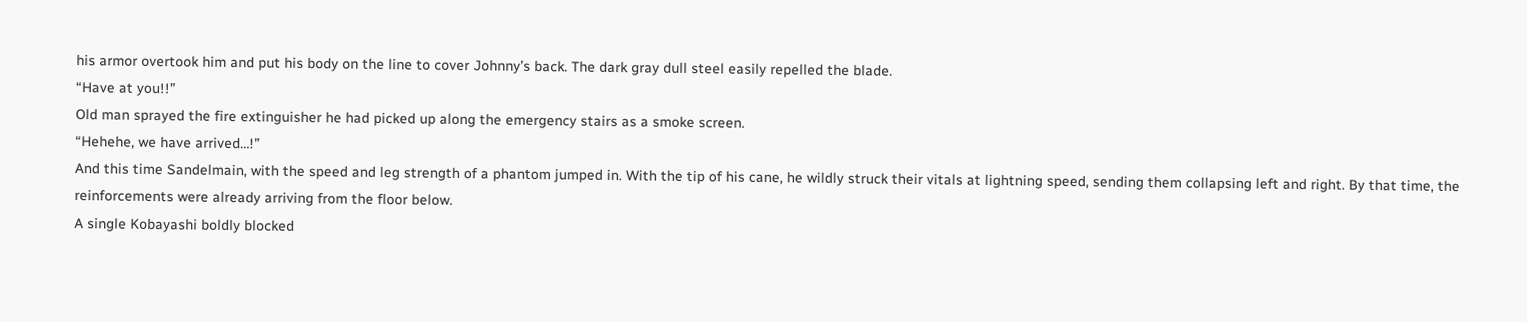his armor overtook him and put his body on the line to cover Johnny’s back. The dark gray dull steel easily repelled the blade.
“Have at you!!”
Old man sprayed the fire extinguisher he had picked up along the emergency stairs as a smoke screen.
“Hehehe, we have arrived…!”
And this time Sandelmain, with the speed and leg strength of a phantom jumped in. With the tip of his cane, he wildly struck their vitals at lightning speed, sending them collapsing left and right. By that time, the reinforcements were already arriving from the floor below.
A single Kobayashi boldly blocked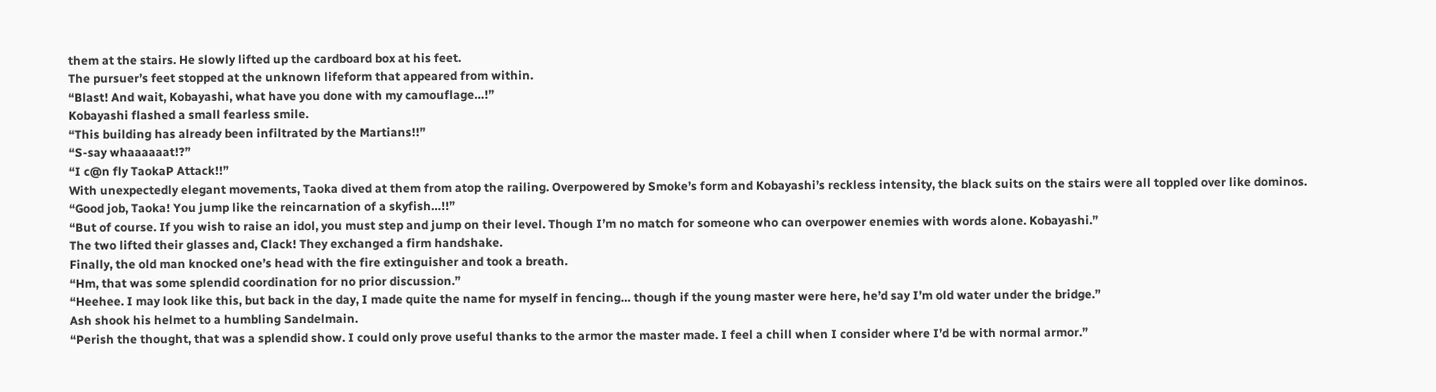them at the stairs. He slowly lifted up the cardboard box at his feet.
The pursuer’s feet stopped at the unknown lifeform that appeared from within.
“Blast! And wait, Kobayashi, what have you done with my camouflage…!”
Kobayashi flashed a small fearless smile.
“This building has already been infiltrated by the Martians!!”
“S-say whaaaaaat!?”
“I c@n fly TaokaP Attack!!”
With unexpectedly elegant movements, Taoka dived at them from atop the railing. Overpowered by Smoke’s form and Kobayashi’s reckless intensity, the black suits on the stairs were all toppled over like dominos.
“Good job, Taoka! You jump like the reincarnation of a skyfish…!!”
“But of course. If you wish to raise an idol, you must step and jump on their level. Though I’m no match for someone who can overpower enemies with words alone. Kobayashi.”
The two lifted their glasses and, Clack! They exchanged a firm handshake.
Finally, the old man knocked one’s head with the fire extinguisher and took a breath.
“Hm, that was some splendid coordination for no prior discussion.”
“Heehee. I may look like this, but back in the day, I made quite the name for myself in fencing… though if the young master were here, he’d say I’m old water under the bridge.”
Ash shook his helmet to a humbling Sandelmain.
“Perish the thought, that was a splendid show. I could only prove useful thanks to the armor the master made. I feel a chill when I consider where I’d be with normal armor.”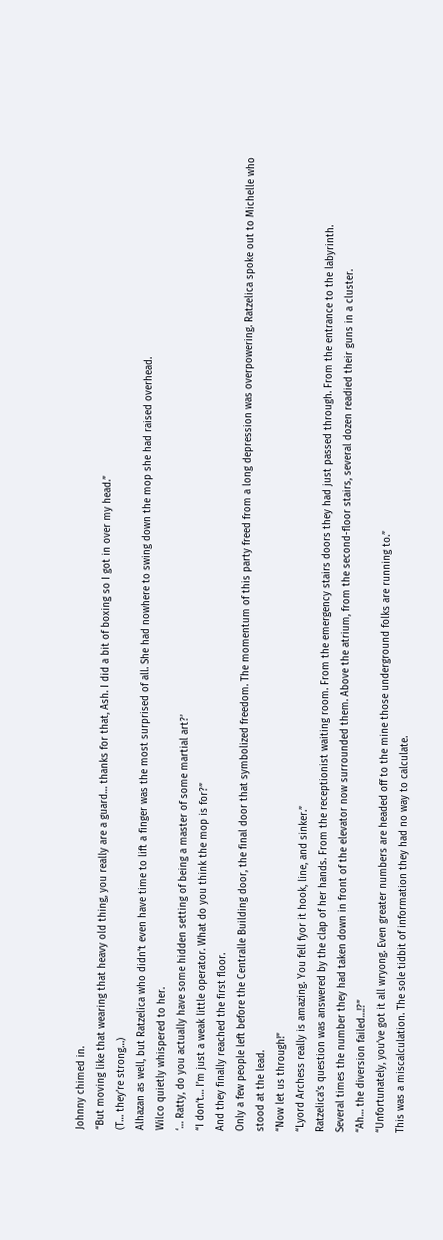Johnny chimed in.
“But moving like that wearing that heavy old thing, you really are a guard… thanks for that, Ash. I did a bit of boxing so I got in over my head.”
(T… they’re strong…)
Alhazan as well, but Ratzelica who didn’t even have time to lift a finger was the most surprised of all. She had nowhere to swing down the mop she had raised overhead.
Wilco quietly whispered to her.
‘… Ratty, do you actually have some hidden setting of being a master of some martial art?’
“I don’t… I’m just a weak little operator. What do you think the mop is for?”
And they finally reached the first floor.
Only a few people left before the Centralle Building door, the final door that symbolized freedom. The momentum of this party freed from a long depression was overpowering. Ratzelica spoke out to Michelle who stood at the lead.
“Now let us through!”
“Lyord Archess really is amazing. You fell fyor it hook, line, and sinker.”
Ratzelica’s question was answered by the clap of her hands. From the receptionist waiting room. From the emergency stairs doors they had just passed through. From the entrance to the labyrinth.
Several times the number they had taken down in front of the elevator now surrounded them. Above the atrium, from the second-floor stairs, several dozen readied their guns in a cluster.
“Ah… the diversion failed…!?”
“Unfortunately, you’ve got it all wryong. Even greater numbers are headed off to the mine those underground folks are running to.”
This was a miscalculation. The sole tidbit of information they had no way to calculate.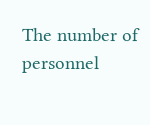The number of personnel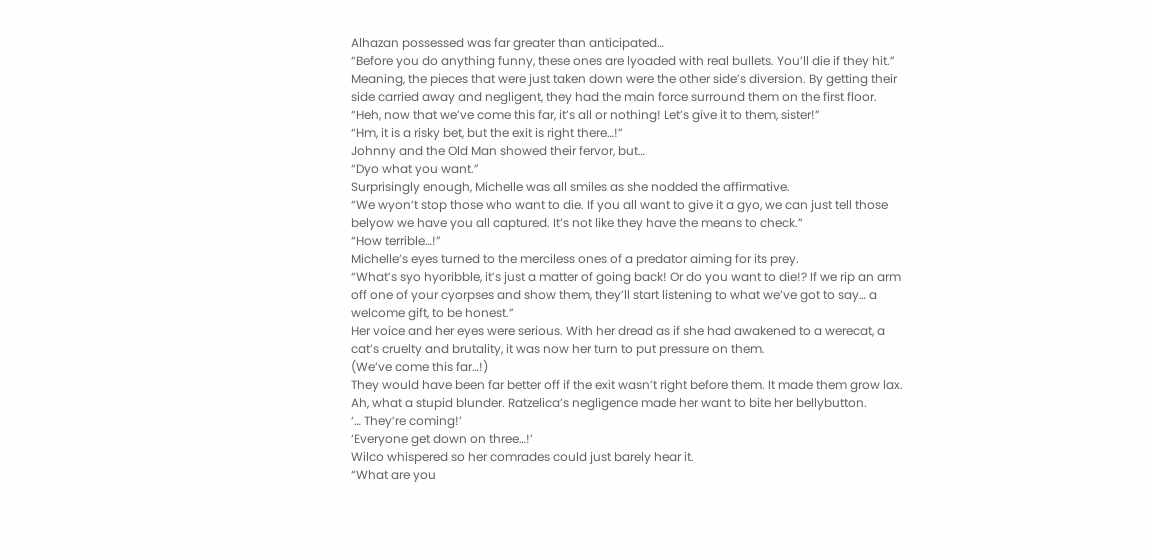Alhazan possessed was far greater than anticipated…
“Before you do anything funny, these ones are lyoaded with real bullets. You’ll die if they hit.”
Meaning, the pieces that were just taken down were the other side’s diversion. By getting their side carried away and negligent, they had the main force surround them on the first floor.
“Heh, now that we’ve come this far, it’s all or nothing! Let’s give it to them, sister!”
“Hm, it is a risky bet, but the exit is right there…!”
Johnny and the Old Man showed their fervor, but…
“Dyo what you want.”
Surprisingly enough, Michelle was all smiles as she nodded the affirmative.
“We wyon’t stop those who want to die. If you all want to give it a gyo, we can just tell those belyow we have you all captured. It’s not like they have the means to check.”
“How terrible…!”
Michelle’s eyes turned to the merciless ones of a predator aiming for its prey.
“What’s syo hyoribble, it’s just a matter of going back! Or do you want to die!? If we rip an arm off one of your cyorpses and show them, they’ll start listening to what we’ve got to say… a welcome gift, to be honest.”
Her voice and her eyes were serious. With her dread as if she had awakened to a werecat, a cat’s cruelty and brutality, it was now her turn to put pressure on them.
(We’ve come this far…!)
They would have been far better off if the exit wasn’t right before them. It made them grow lax. Ah, what a stupid blunder. Ratzelica’s negligence made her want to bite her bellybutton.
‘… They’re coming!’
‘Everyone get down on three…!’
Wilco whispered so her comrades could just barely hear it.
“What are you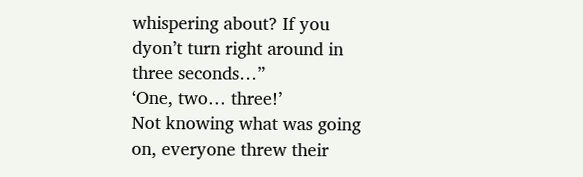whispering about? If you dyon’t turn right around in three seconds…”
‘One, two… three!’
Not knowing what was going on, everyone threw their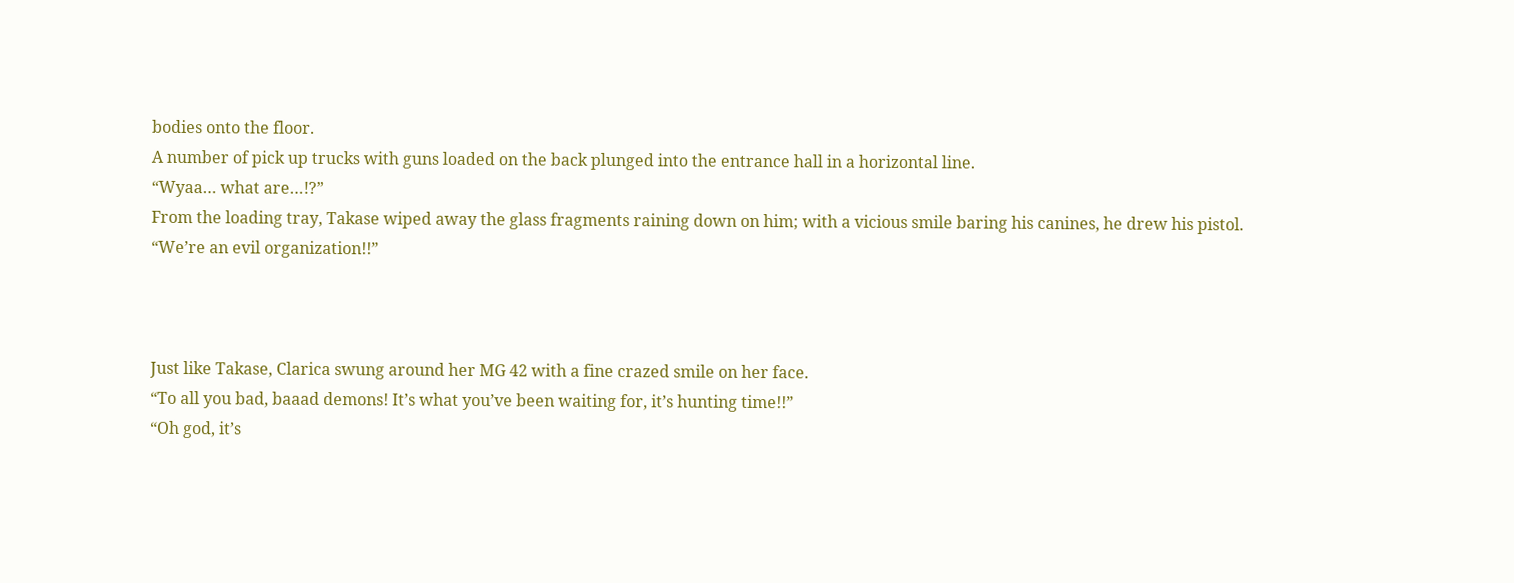bodies onto the floor.
A number of pick up trucks with guns loaded on the back plunged into the entrance hall in a horizontal line.
“Wyaa… what are…!?”
From the loading tray, Takase wiped away the glass fragments raining down on him; with a vicious smile baring his canines, he drew his pistol.
“We’re an evil organization!!”



Just like Takase, Clarica swung around her MG 42 with a fine crazed smile on her face.
“To all you bad, baaad demons! It’s what you’ve been waiting for, it’s hunting time!!”
“Oh god, it’s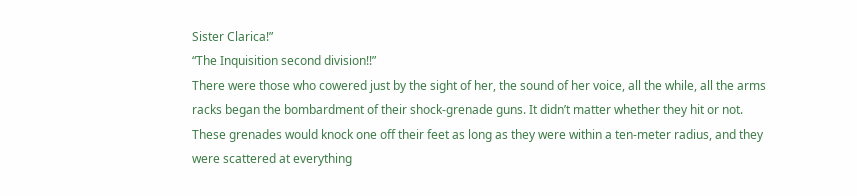Sister Clarica!”
“The Inquisition second division!!”
There were those who cowered just by the sight of her, the sound of her voice, all the while, all the arms racks began the bombardment of their shock-grenade guns. It didn’t matter whether they hit or not. These grenades would knock one off their feet as long as they were within a ten-meter radius, and they were scattered at everything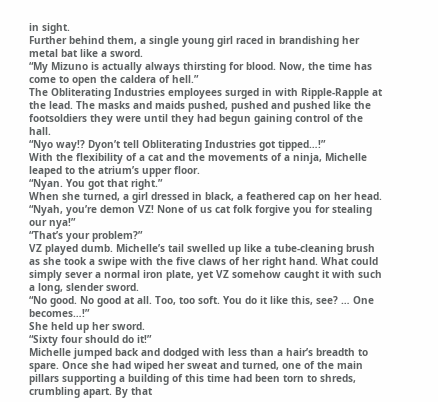in sight.
Further behind them, a single young girl raced in brandishing her metal bat like a sword.
“My Mizuno is actually always thirsting for blood. Now, the time has come to open the caldera of hell.”
The Obliterating Industries employees surged in with Ripple-Rapple at the lead. The masks and maids pushed, pushed and pushed like the footsoldiers they were until they had begun gaining control of the hall.
“Nyo way!? Dyon’t tell Obliterating Industries got tipped…!”
With the flexibility of a cat and the movements of a ninja, Michelle leaped to the atrium’s upper floor.
“Nyan. You got that right.”
When she turned, a girl dressed in black, a feathered cap on her head.
“Nyah, you’re demon VZ! None of us cat folk forgive you for stealing our nya!”
“That’s your problem?”
VZ played dumb. Michelle’s tail swelled up like a tube-cleaning brush as she took a swipe with the five claws of her right hand. What could simply sever a normal iron plate, yet VZ somehow caught it with such a long, slender sword.
“No good. No good at all. Too, too soft. You do it like this, see? … One becomes…!”
She held up her sword.
“Sixty four should do it!”
Michelle jumped back and dodged with less than a hair’s breadth to spare. Once she had wiped her sweat and turned, one of the main pillars supporting a building of this time had been torn to shreds, crumbling apart. By that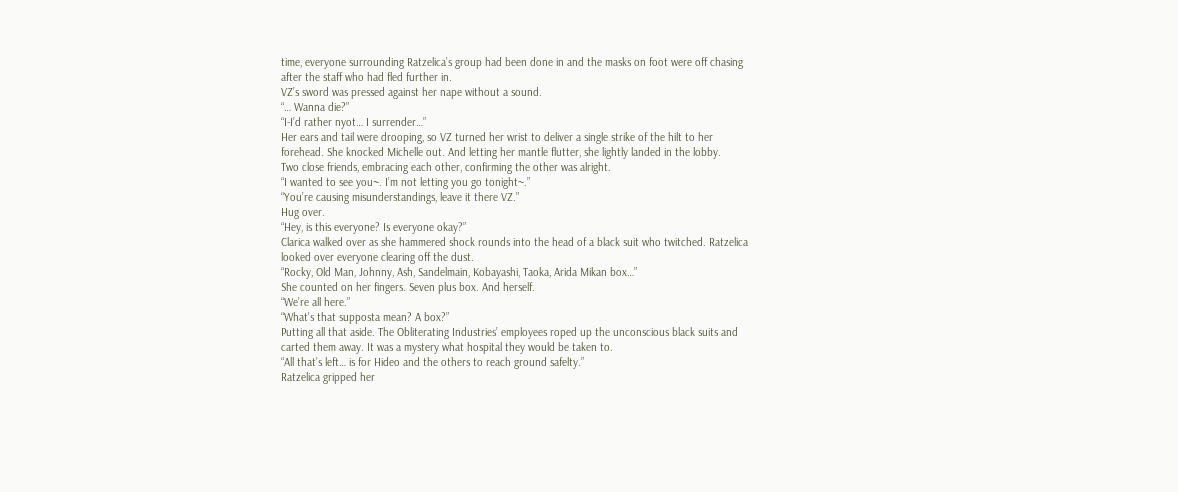time, everyone surrounding Ratzelica’s group had been done in and the masks on foot were off chasing after the staff who had fled further in.
VZ’s sword was pressed against her nape without a sound.
“… Wanna die?”
“I-I’d rather nyot… I surrender…”
Her ears and tail were drooping, so VZ turned her wrist to deliver a single strike of the hilt to her forehead. She knocked Michelle out. And letting her mantle flutter, she lightly landed in the lobby.
Two close friends, embracing each other, confirming the other was alright.
“I wanted to see you~. I’m not letting you go tonight~.”
“You’re causing misunderstandings, leave it there VZ.”
Hug over.
“Hey, is this everyone? Is everyone okay?”
Clarica walked over as she hammered shock rounds into the head of a black suit who twitched. Ratzelica looked over everyone clearing off the dust.
“Rocky, Old Man, Johnny, Ash, Sandelmain, Kobayashi, Taoka, Arida Mikan box…”
She counted on her fingers. Seven plus box. And herself.
“We’re all here.”
“What’s that supposta mean? A box?”
Putting all that aside. The Obliterating Industries’ employees roped up the unconscious black suits and carted them away. It was a mystery what hospital they would be taken to.
“All that’s left… is for Hideo and the others to reach ground safelty.”
Ratzelica gripped her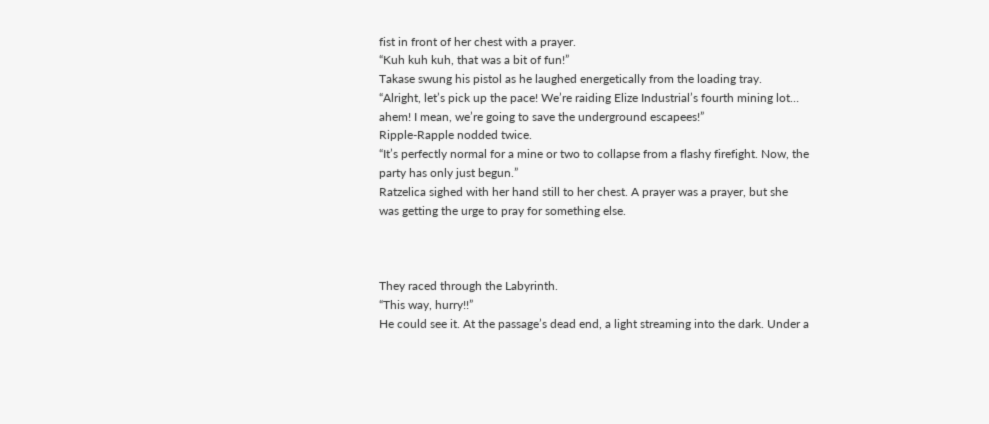fist in front of her chest with a prayer.
“Kuh kuh kuh, that was a bit of fun!”
Takase swung his pistol as he laughed energetically from the loading tray.
“Alright, let’s pick up the pace! We’re raiding Elize Industrial’s fourth mining lot… ahem! I mean, we’re going to save the underground escapees!”
Ripple-Rapple nodded twice.
“It’s perfectly normal for a mine or two to collapse from a flashy firefight. Now, the party has only just begun.”
Ratzelica sighed with her hand still to her chest. A prayer was a prayer, but she was getting the urge to pray for something else.



They raced through the Labyrinth.
“This way, hurry!!”
He could see it. At the passage’s dead end, a light streaming into the dark. Under a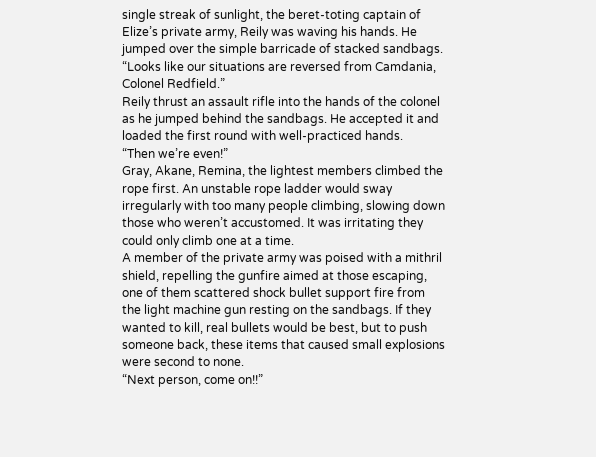single streak of sunlight, the beret-toting captain of Elize’s private army, Reily was waving his hands. He jumped over the simple barricade of stacked sandbags.
“Looks like our situations are reversed from Camdania, Colonel Redfield.”
Reily thrust an assault rifle into the hands of the colonel as he jumped behind the sandbags. He accepted it and loaded the first round with well-practiced hands.
“Then we’re even!”
Gray, Akane, Remina, the lightest members climbed the rope first. An unstable rope ladder would sway irregularly with too many people climbing, slowing down those who weren’t accustomed. It was irritating they could only climb one at a time.
A member of the private army was poised with a mithril shield, repelling the gunfire aimed at those escaping, one of them scattered shock bullet support fire from the light machine gun resting on the sandbags. If they wanted to kill, real bullets would be best, but to push someone back, these items that caused small explosions were second to none.
“Next person, come on!!”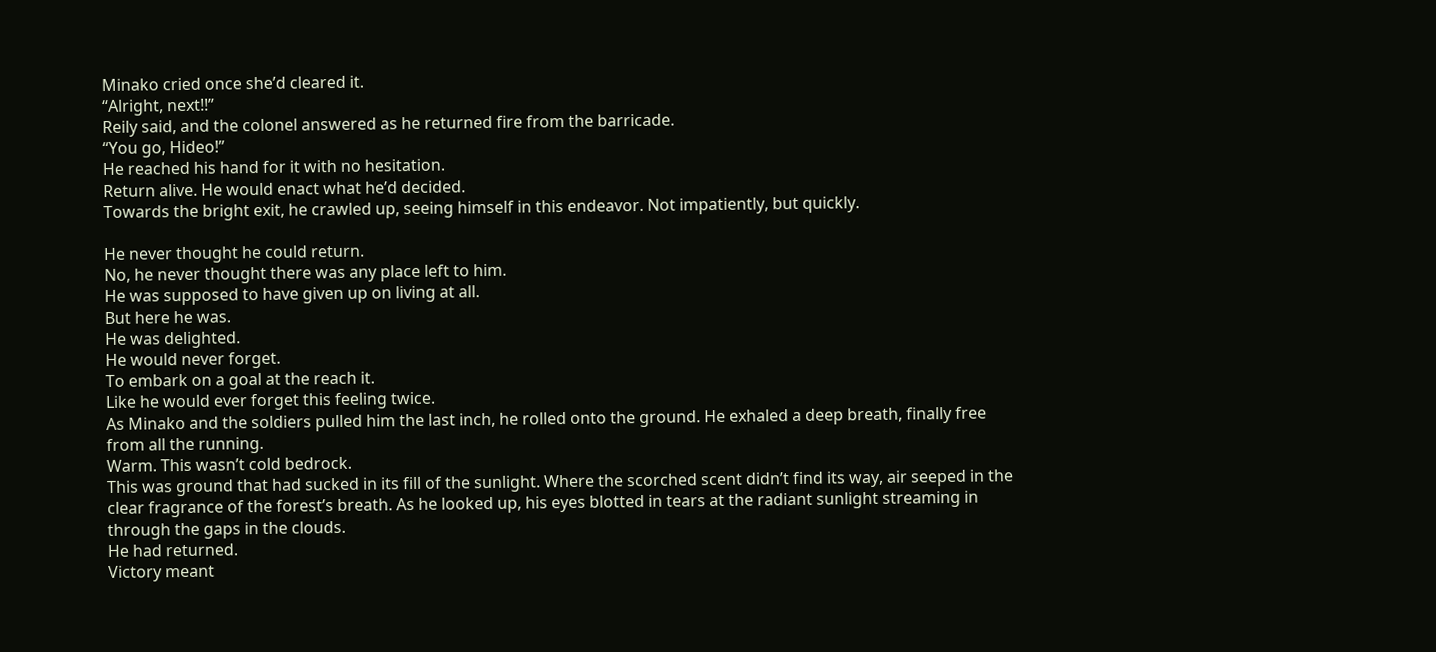Minako cried once she’d cleared it.
“Alright, next!!”
Reily said, and the colonel answered as he returned fire from the barricade.
“You go, Hideo!”
He reached his hand for it with no hesitation.
Return alive. He would enact what he’d decided.
Towards the bright exit, he crawled up, seeing himself in this endeavor. Not impatiently, but quickly.

He never thought he could return.
No, he never thought there was any place left to him.
He was supposed to have given up on living at all.
But here he was.
He was delighted.
He would never forget.
To embark on a goal at the reach it.
Like he would ever forget this feeling twice.
As Minako and the soldiers pulled him the last inch, he rolled onto the ground. He exhaled a deep breath, finally free from all the running.
Warm. This wasn’t cold bedrock.
This was ground that had sucked in its fill of the sunlight. Where the scorched scent didn’t find its way, air seeped in the clear fragrance of the forest’s breath. As he looked up, his eyes blotted in tears at the radiant sunlight streaming in through the gaps in the clouds.
He had returned.
Victory meant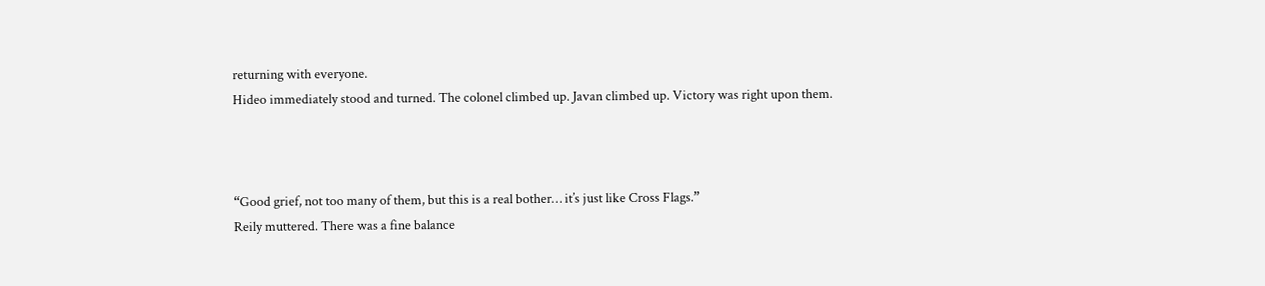returning with everyone.
Hideo immediately stood and turned. The colonel climbed up. Javan climbed up. Victory was right upon them.



“Good grief, not too many of them, but this is a real bother… it’s just like Cross Flags.”
Reily muttered. There was a fine balance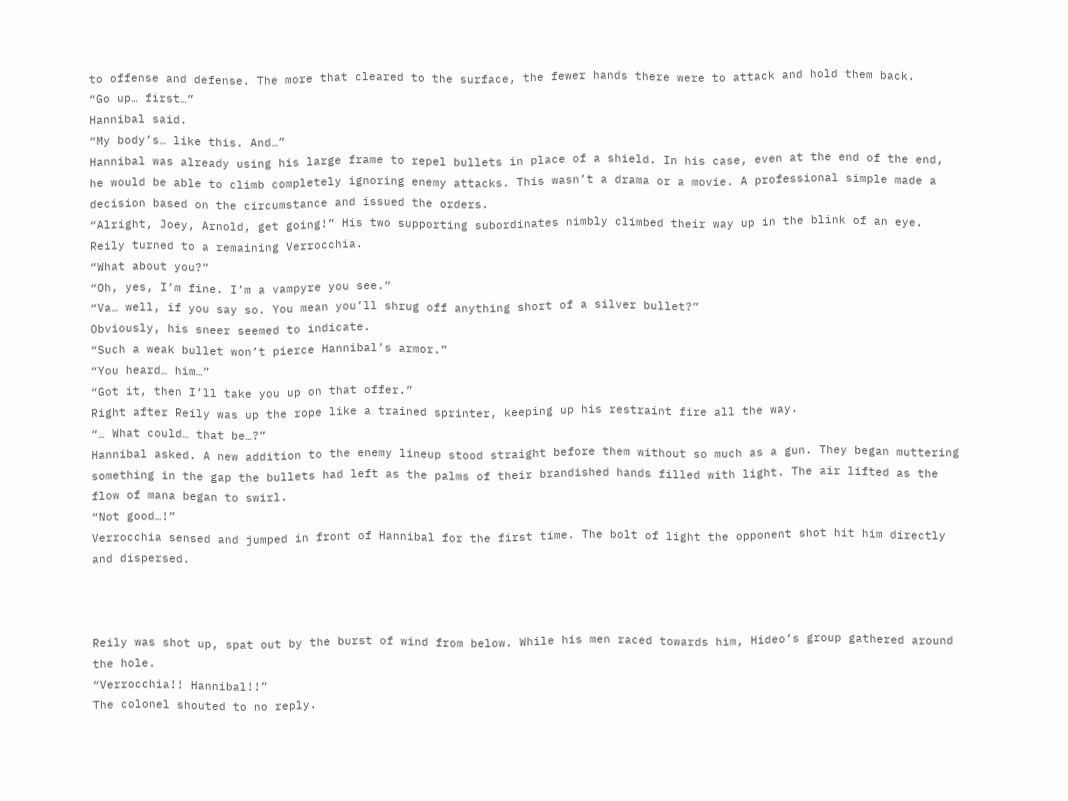to offense and defense. The more that cleared to the surface, the fewer hands there were to attack and hold them back.
“Go up… first…”
Hannibal said.
“My body’s… like this. And…”
Hannibal was already using his large frame to repel bullets in place of a shield. In his case, even at the end of the end, he would be able to climb completely ignoring enemy attacks. This wasn’t a drama or a movie. A professional simple made a decision based on the circumstance and issued the orders.
“Alright, Joey, Arnold, get going!” His two supporting subordinates nimbly climbed their way up in the blink of an eye. Reily turned to a remaining Verrocchia.
“What about you?”
“Oh, yes, I’m fine. I’m a vampyre you see.”
“Va… well, if you say so. You mean you’ll shrug off anything short of a silver bullet?”
Obviously, his sneer seemed to indicate.
“Such a weak bullet won’t pierce Hannibal’s armor.”
“You heard… him…”
“Got it, then I’ll take you up on that offer.”
Right after Reily was up the rope like a trained sprinter, keeping up his restraint fire all the way.
“… What could… that be…?”
Hannibal asked. A new addition to the enemy lineup stood straight before them without so much as a gun. They began muttering something in the gap the bullets had left as the palms of their brandished hands filled with light. The air lifted as the flow of mana began to swirl.
“Not good…!”
Verrocchia sensed and jumped in front of Hannibal for the first time. The bolt of light the opponent shot hit him directly and dispersed.



Reily was shot up, spat out by the burst of wind from below. While his men raced towards him, Hideo’s group gathered around the hole.
“Verrocchia!! Hannibal!!”
The colonel shouted to no reply.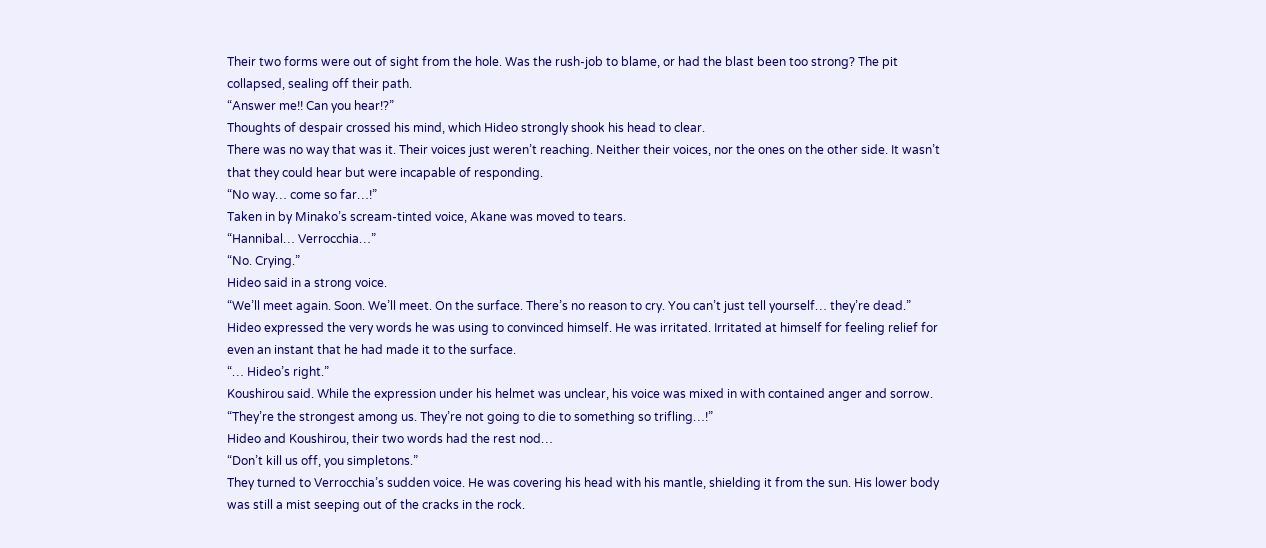Their two forms were out of sight from the hole. Was the rush-job to blame, or had the blast been too strong? The pit collapsed, sealing off their path.
“Answer me!! Can you hear!?”
Thoughts of despair crossed his mind, which Hideo strongly shook his head to clear.
There was no way that was it. Their voices just weren’t reaching. Neither their voices, nor the ones on the other side. It wasn’t that they could hear but were incapable of responding.
“No way… come so far…!”
Taken in by Minako’s scream-tinted voice, Akane was moved to tears.
“Hannibal… Verrocchia…”
“No. Crying.”
Hideo said in a strong voice.
“We’ll meet again. Soon. We’ll meet. On the surface. There’s no reason to cry. You can’t just tell yourself… they’re dead.”
Hideo expressed the very words he was using to convinced himself. He was irritated. Irritated at himself for feeling relief for even an instant that he had made it to the surface.
“… Hideo’s right.”
Koushirou said. While the expression under his helmet was unclear, his voice was mixed in with contained anger and sorrow.
“They’re the strongest among us. They’re not going to die to something so trifling…!”
Hideo and Koushirou, their two words had the rest nod…
“Don’t kill us off, you simpletons.”
They turned to Verrocchia’s sudden voice. He was covering his head with his mantle, shielding it from the sun. His lower body was still a mist seeping out of the cracks in the rock.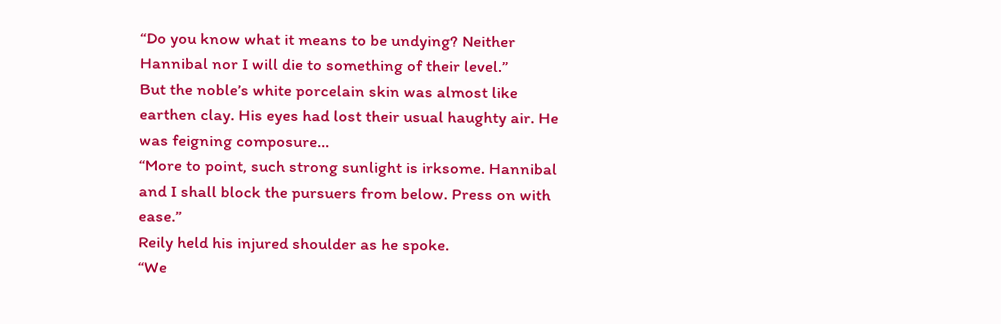“Do you know what it means to be undying? Neither Hannibal nor I will die to something of their level.”
But the noble’s white porcelain skin was almost like earthen clay. His eyes had lost their usual haughty air. He was feigning composure…
“More to point, such strong sunlight is irksome. Hannibal and I shall block the pursuers from below. Press on with ease.”
Reily held his injured shoulder as he spoke.
“We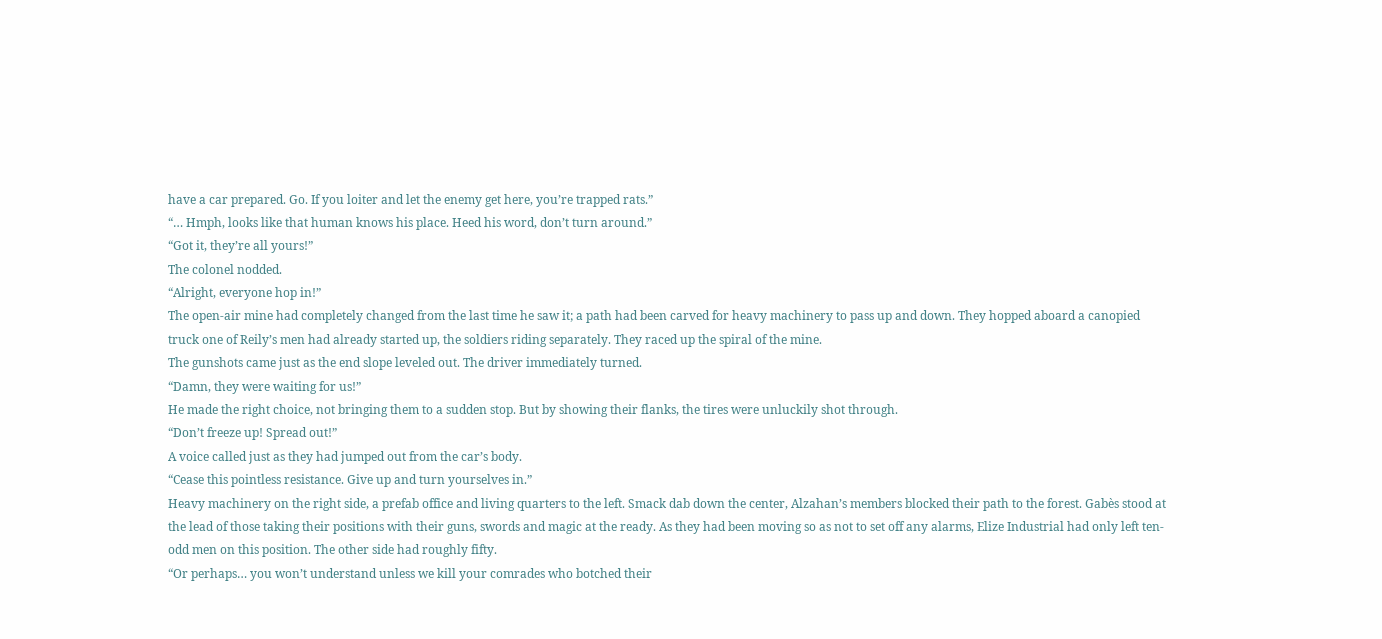have a car prepared. Go. If you loiter and let the enemy get here, you’re trapped rats.”
“… Hmph, looks like that human knows his place. Heed his word, don’t turn around.”
“Got it, they’re all yours!”
The colonel nodded.
“Alright, everyone hop in!”
The open-air mine had completely changed from the last time he saw it; a path had been carved for heavy machinery to pass up and down. They hopped aboard a canopied truck one of Reily’s men had already started up, the soldiers riding separately. They raced up the spiral of the mine.
The gunshots came just as the end slope leveled out. The driver immediately turned.
“Damn, they were waiting for us!”
He made the right choice, not bringing them to a sudden stop. But by showing their flanks, the tires were unluckily shot through.
“Don’t freeze up! Spread out!”
A voice called just as they had jumped out from the car’s body.
“Cease this pointless resistance. Give up and turn yourselves in.”
Heavy machinery on the right side, a prefab office and living quarters to the left. Smack dab down the center, Alzahan’s members blocked their path to the forest. Gabès stood at the lead of those taking their positions with their guns, swords and magic at the ready. As they had been moving so as not to set off any alarms, Elize Industrial had only left ten-odd men on this position. The other side had roughly fifty.
“Or perhaps… you won’t understand unless we kill your comrades who botched their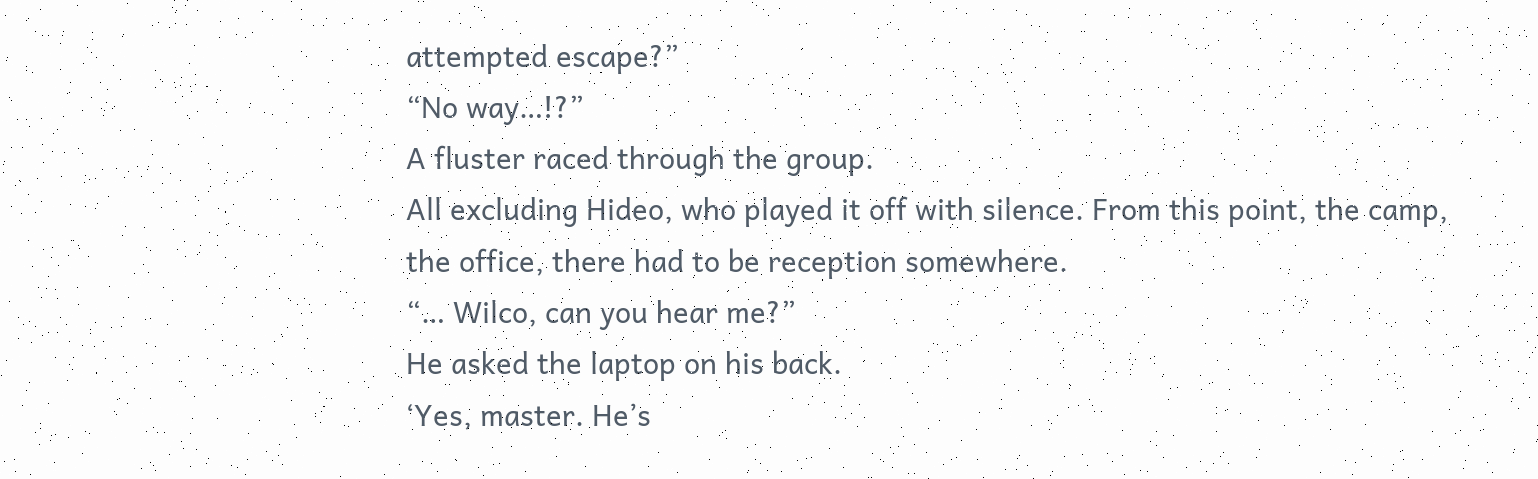attempted escape?”
“No way…!?”
A fluster raced through the group.
All excluding Hideo, who played it off with silence. From this point, the camp, the office, there had to be reception somewhere.
“… Wilco, can you hear me?”
He asked the laptop on his back.
‘Yes, master. He’s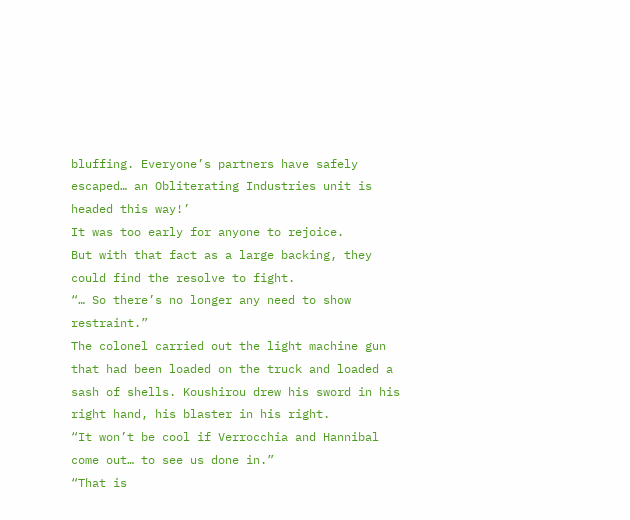bluffing. Everyone’s partners have safely escaped… an Obliterating Industries unit is headed this way!’
It was too early for anyone to rejoice.
But with that fact as a large backing, they could find the resolve to fight.
“… So there’s no longer any need to show restraint.”
The colonel carried out the light machine gun that had been loaded on the truck and loaded a sash of shells. Koushirou drew his sword in his right hand, his blaster in his right.
“It won’t be cool if Verrocchia and Hannibal come out… to see us done in.”
“That is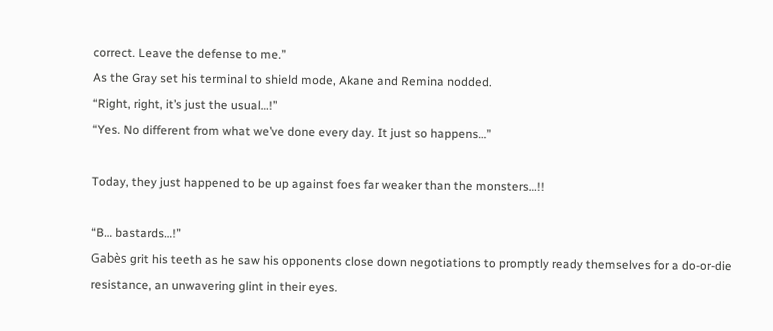correct. Leave the defense to me.”
As the Gray set his terminal to shield mode, Akane and Remina nodded.
“Right, right, it’s just the usual…!”
“Yes. No different from what we’ve done every day. It just so happens…”

Today, they just happened to be up against foes far weaker than the monsters…!!

“B… bastards…!”
Gabès grit his teeth as he saw his opponents close down negotiations to promptly ready themselves for a do-or-die resistance, an unwavering glint in their eyes.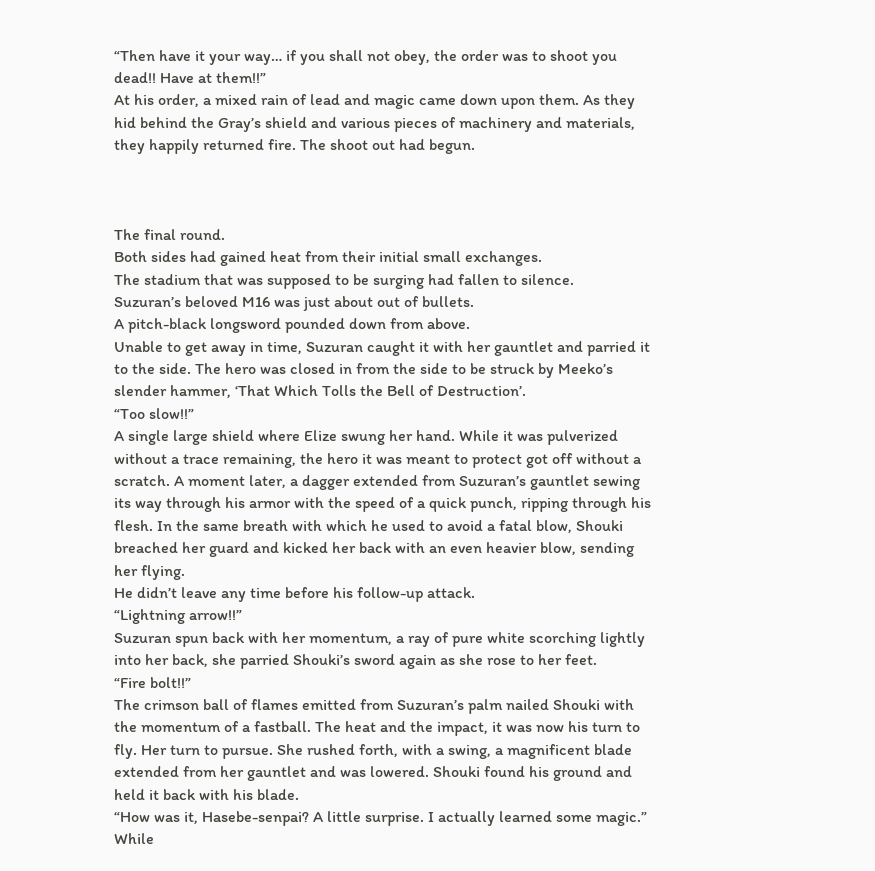“Then have it your way… if you shall not obey, the order was to shoot you dead!! Have at them!!”
At his order, a mixed rain of lead and magic came down upon them. As they hid behind the Gray’s shield and various pieces of machinery and materials, they happily returned fire. The shoot out had begun.



The final round.
Both sides had gained heat from their initial small exchanges.
The stadium that was supposed to be surging had fallen to silence.
Suzuran’s beloved M16 was just about out of bullets.
A pitch-black longsword pounded down from above.
Unable to get away in time, Suzuran caught it with her gauntlet and parried it to the side. The hero was closed in from the side to be struck by Meeko’s slender hammer, ‘That Which Tolls the Bell of Destruction’.
“Too slow!!”
A single large shield where Elize swung her hand. While it was pulverized without a trace remaining, the hero it was meant to protect got off without a scratch. A moment later, a dagger extended from Suzuran’s gauntlet sewing its way through his armor with the speed of a quick punch, ripping through his flesh. In the same breath with which he used to avoid a fatal blow, Shouki breached her guard and kicked her back with an even heavier blow, sending her flying.
He didn’t leave any time before his follow-up attack.
“Lightning arrow!!”
Suzuran spun back with her momentum, a ray of pure white scorching lightly into her back, she parried Shouki’s sword again as she rose to her feet.
“Fire bolt!!”
The crimson ball of flames emitted from Suzuran’s palm nailed Shouki with the momentum of a fastball. The heat and the impact, it was now his turn to fly. Her turn to pursue. She rushed forth, with a swing, a magnificent blade extended from her gauntlet and was lowered. Shouki found his ground and held it back with his blade.
“How was it, Hasebe-senpai? A little surprise. I actually learned some magic.”
While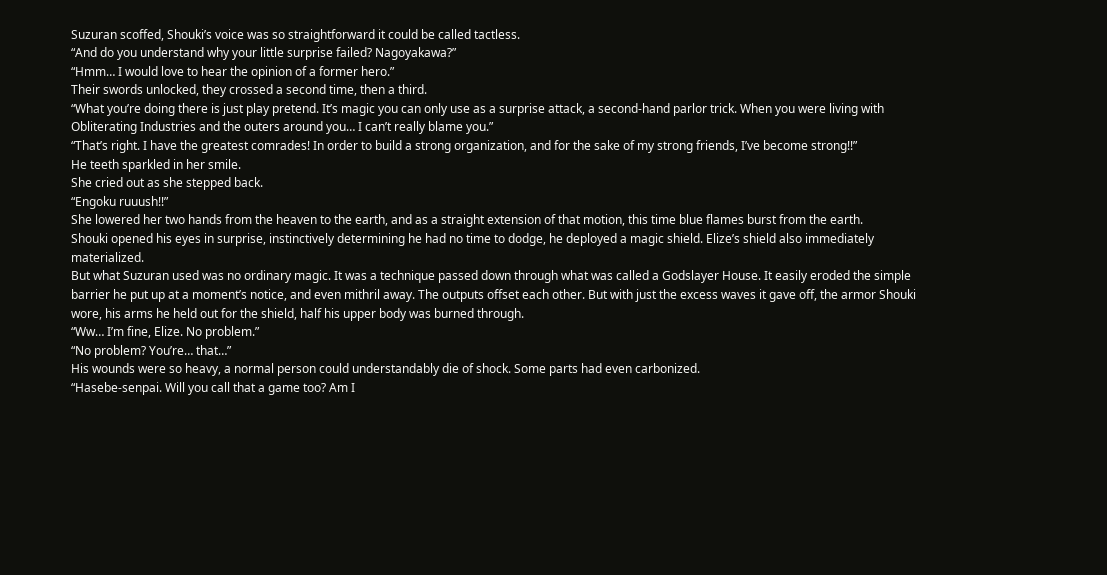Suzuran scoffed, Shouki’s voice was so straightforward it could be called tactless.
“And do you understand why your little surprise failed? Nagoyakawa?”
“Hmm… I would love to hear the opinion of a former hero.”
Their swords unlocked, they crossed a second time, then a third.
“What you’re doing there is just play pretend. It’s magic you can only use as a surprise attack, a second-hand parlor trick. When you were living with Obliterating Industries and the outers around you… I can’t really blame you.”
“That’s right. I have the greatest comrades! In order to build a strong organization, and for the sake of my strong friends, I’ve become strong!!”
He teeth sparkled in her smile.
She cried out as she stepped back.
“Engoku ruuush!!”
She lowered her two hands from the heaven to the earth, and as a straight extension of that motion, this time blue flames burst from the earth.
Shouki opened his eyes in surprise, instinctively determining he had no time to dodge, he deployed a magic shield. Elize’s shield also immediately materialized.
But what Suzuran used was no ordinary magic. It was a technique passed down through what was called a Godslayer House. It easily eroded the simple barrier he put up at a moment’s notice, and even mithril away. The outputs offset each other. But with just the excess waves it gave off, the armor Shouki wore, his arms he held out for the shield, half his upper body was burned through.
“Ww… I’m fine, Elize. No problem.”
“No problem? You’re… that…”
His wounds were so heavy, a normal person could understandably die of shock. Some parts had even carbonized.
“Hasebe-senpai. Will you call that a game too? Am I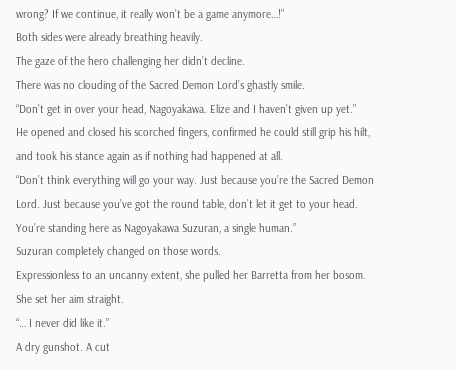wrong? If we continue, it really won’t be a game anymore…!”
Both sides were already breathing heavily.
The gaze of the hero challenging her didn’t decline.
There was no clouding of the Sacred Demon Lord’s ghastly smile.
“Don’t get in over your head, Nagoyakawa. Elize and I haven’t given up yet.”
He opened and closed his scorched fingers, confirmed he could still grip his hilt, and took his stance again as if nothing had happened at all.
“Don’t think everything will go your way. Just because you’re the Sacred Demon Lord. Just because you’ve got the round table, don’t let it get to your head. You’re standing here as Nagoyakawa Suzuran, a single human.”
Suzuran completely changed on those words.
Expressionless to an uncanny extent, she pulled her Barretta from her bosom.
She set her aim straight.
“… I never did like it.”
A dry gunshot. A cut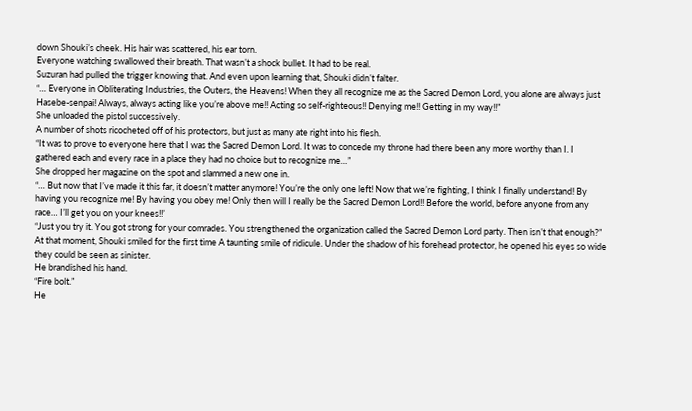down Shouki’s cheek. His hair was scattered, his ear torn.
Everyone watching swallowed their breath. That wasn’t a shock bullet. It had to be real.
Suzuran had pulled the trigger knowing that. And even upon learning that, Shouki didn’t falter.
“… Everyone in Obliterating Industries, the Outers, the Heavens! When they all recognize me as the Sacred Demon Lord, you alone are always just Hasebe-senpai! Always, always acting like you’re above me!! Acting so self-righteous!! Denying me!! Getting in my way!!”
She unloaded the pistol successively.
A number of shots ricocheted off of his protectors, but just as many ate right into his flesh.
“It was to prove to everyone here that I was the Sacred Demon Lord. It was to concede my throne had there been any more worthy than I. I gathered each and every race in a place they had no choice but to recognize me…”
She dropped her magazine on the spot and slammed a new one in.
“… But now that I’ve made it this far, it doesn’t matter anymore! You’re the only one left! Now that we’re fighting, I think I finally understand! By having you recognize me! By having you obey me! Only then will I really be the Sacred Demon Lord!! Before the world, before anyone from any race… I’ll get you on your knees!!’
“Just you try it. You got strong for your comrades. You strengthened the organization called the Sacred Demon Lord party. Then isn’t that enough?”
At that moment, Shouki smiled for the first time A taunting smile of ridicule. Under the shadow of his forehead protector, he opened his eyes so wide they could be seen as sinister.
He brandished his hand.
“Fire bolt.”
He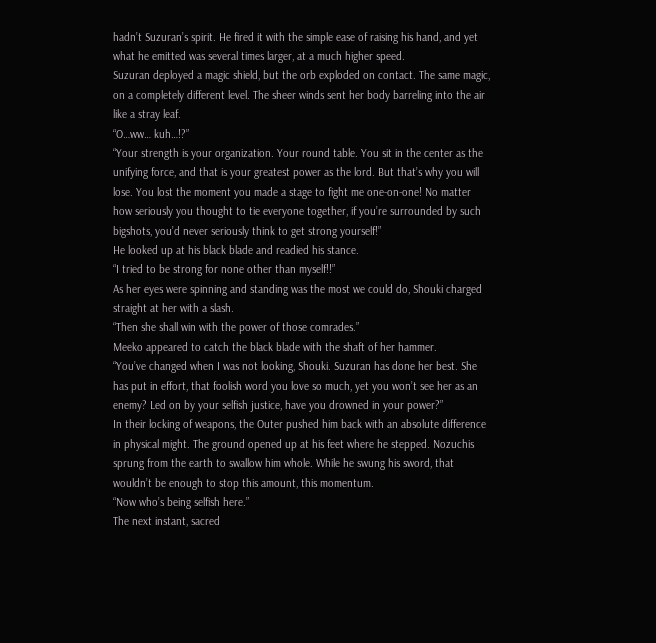hadn’t Suzuran’s spirit. He fired it with the simple ease of raising his hand, and yet what he emitted was several times larger, at a much higher speed.
Suzuran deployed a magic shield, but the orb exploded on contact. The same magic, on a completely different level. The sheer winds sent her body barreling into the air like a stray leaf.
“O…ww… kuh…!?”
“Your strength is your organization. Your round table. You sit in the center as the unifying force, and that is your greatest power as the lord. But that’s why you will lose. You lost the moment you made a stage to fight me one-on-one! No matter how seriously you thought to tie everyone together, if you’re surrounded by such bigshots, you’d never seriously think to get strong yourself!”
He looked up at his black blade and readied his stance.
“I tried to be strong for none other than myself!!”
As her eyes were spinning and standing was the most we could do, Shouki charged straight at her with a slash.
“Then she shall win with the power of those comrades.”
Meeko appeared to catch the black blade with the shaft of her hammer.
“You’ve changed when I was not looking, Shouki. Suzuran has done her best. She has put in effort, that foolish word you love so much, yet you won’t see her as an enemy? Led on by your selfish justice, have you drowned in your power?”
In their locking of weapons, the Outer pushed him back with an absolute difference in physical might. The ground opened up at his feet where he stepped. Nozuchis sprung from the earth to swallow him whole. While he swung his sword, that wouldn’t be enough to stop this amount, this momentum.
“Now who’s being selfish here.”
The next instant, sacred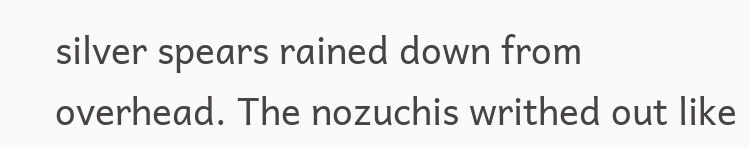silver spears rained down from overhead. The nozuchis writhed out like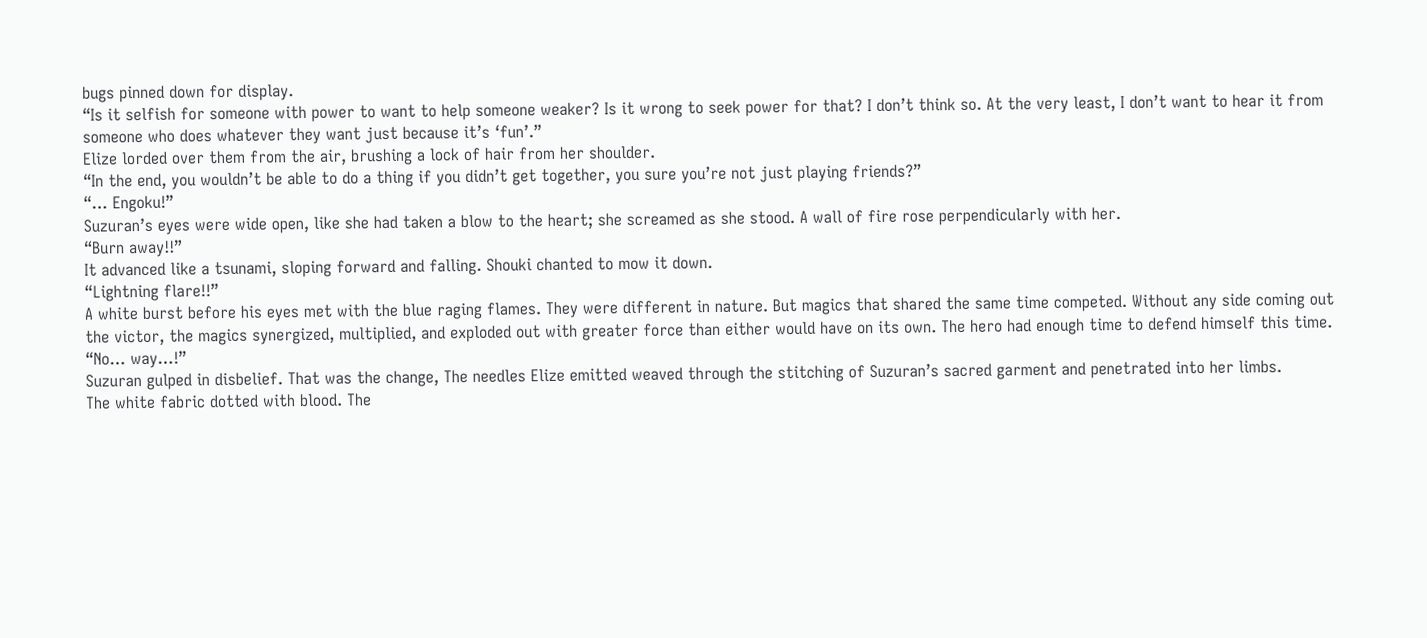bugs pinned down for display.
“Is it selfish for someone with power to want to help someone weaker? Is it wrong to seek power for that? I don’t think so. At the very least, I don’t want to hear it from someone who does whatever they want just because it’s ‘fun’.”
Elize lorded over them from the air, brushing a lock of hair from her shoulder.
“In the end, you wouldn’t be able to do a thing if you didn’t get together, you sure you’re not just playing friends?”
“… Engoku!”
Suzuran’s eyes were wide open, like she had taken a blow to the heart; she screamed as she stood. A wall of fire rose perpendicularly with her.
“Burn away!!”
It advanced like a tsunami, sloping forward and falling. Shouki chanted to mow it down.
“Lightning flare!!”
A white burst before his eyes met with the blue raging flames. They were different in nature. But magics that shared the same time competed. Without any side coming out the victor, the magics synergized, multiplied, and exploded out with greater force than either would have on its own. The hero had enough time to defend himself this time.
“No… way…!”
Suzuran gulped in disbelief. That was the change, The needles Elize emitted weaved through the stitching of Suzuran’s sacred garment and penetrated into her limbs.
The white fabric dotted with blood. The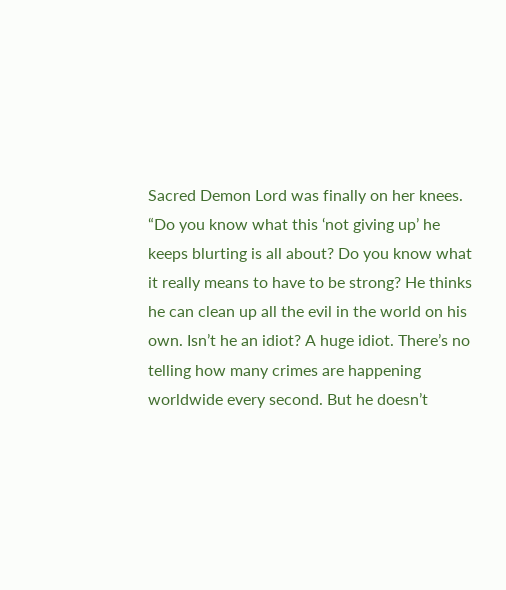Sacred Demon Lord was finally on her knees.
“Do you know what this ‘not giving up’ he keeps blurting is all about? Do you know what it really means to have to be strong? He thinks he can clean up all the evil in the world on his own. Isn’t he an idiot? A huge idiot. There’s no telling how many crimes are happening worldwide every second. But he doesn’t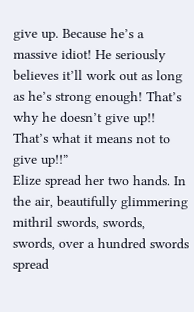give up. Because he’s a massive idiot! He seriously believes it’ll work out as long as he’s strong enough! That’s why he doesn’t give up!! That’s what it means not to give up!!”
Elize spread her two hands. In the air, beautifully glimmering mithril swords, swords, swords, over a hundred swords spread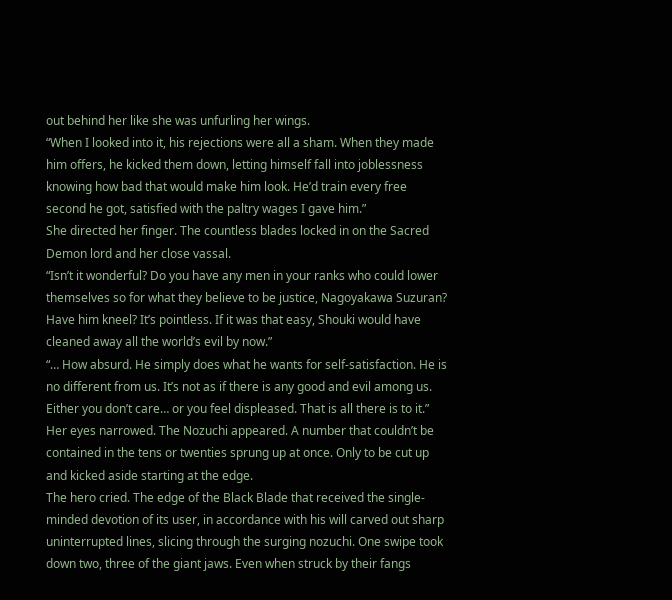out behind her like she was unfurling her wings.
“When I looked into it, his rejections were all a sham. When they made him offers, he kicked them down, letting himself fall into joblessness knowing how bad that would make him look. He’d train every free second he got, satisfied with the paltry wages I gave him.”
She directed her finger. The countless blades locked in on the Sacred Demon lord and her close vassal.
“Isn’t it wonderful? Do you have any men in your ranks who could lower themselves so for what they believe to be justice, Nagoyakawa Suzuran? Have him kneel? It’s pointless. If it was that easy, Shouki would have cleaned away all the world’s evil by now.”
“… How absurd. He simply does what he wants for self-satisfaction. He is no different from us. It’s not as if there is any good and evil among us. Either you don’t care… or you feel displeased. That is all there is to it.”
Her eyes narrowed. The Nozuchi appeared. A number that couldn’t be contained in the tens or twenties sprung up at once. Only to be cut up and kicked aside starting at the edge.
The hero cried. The edge of the Black Blade that received the single-minded devotion of its user, in accordance with his will carved out sharp uninterrupted lines, slicing through the surging nozuchi. One swipe took down two, three of the giant jaws. Even when struck by their fangs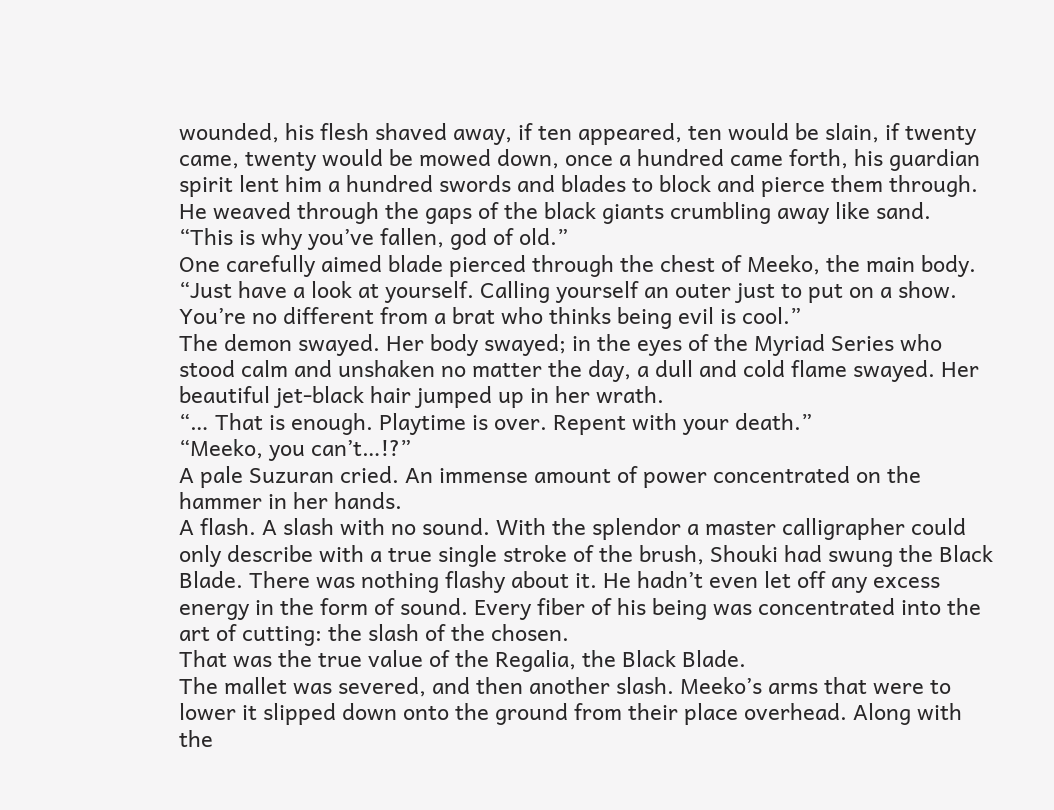wounded, his flesh shaved away, if ten appeared, ten would be slain, if twenty came, twenty would be mowed down, once a hundred came forth, his guardian spirit lent him a hundred swords and blades to block and pierce them through. He weaved through the gaps of the black giants crumbling away like sand.
“This is why you’ve fallen, god of old.”
One carefully aimed blade pierced through the chest of Meeko, the main body.
“Just have a look at yourself. Calling yourself an outer just to put on a show. You’re no different from a brat who thinks being evil is cool.”
The demon swayed. Her body swayed; in the eyes of the Myriad Series who stood calm and unshaken no matter the day, a dull and cold flame swayed. Her beautiful jet-black hair jumped up in her wrath.
“… That is enough. Playtime is over. Repent with your death.”
“Meeko, you can’t…!?”
A pale Suzuran cried. An immense amount of power concentrated on the hammer in her hands.
A flash. A slash with no sound. With the splendor a master calligrapher could only describe with a true single stroke of the brush, Shouki had swung the Black Blade. There was nothing flashy about it. He hadn’t even let off any excess energy in the form of sound. Every fiber of his being was concentrated into the art of cutting: the slash of the chosen.
That was the true value of the Regalia, the Black Blade.
The mallet was severed, and then another slash. Meeko’s arms that were to lower it slipped down onto the ground from their place overhead. Along with the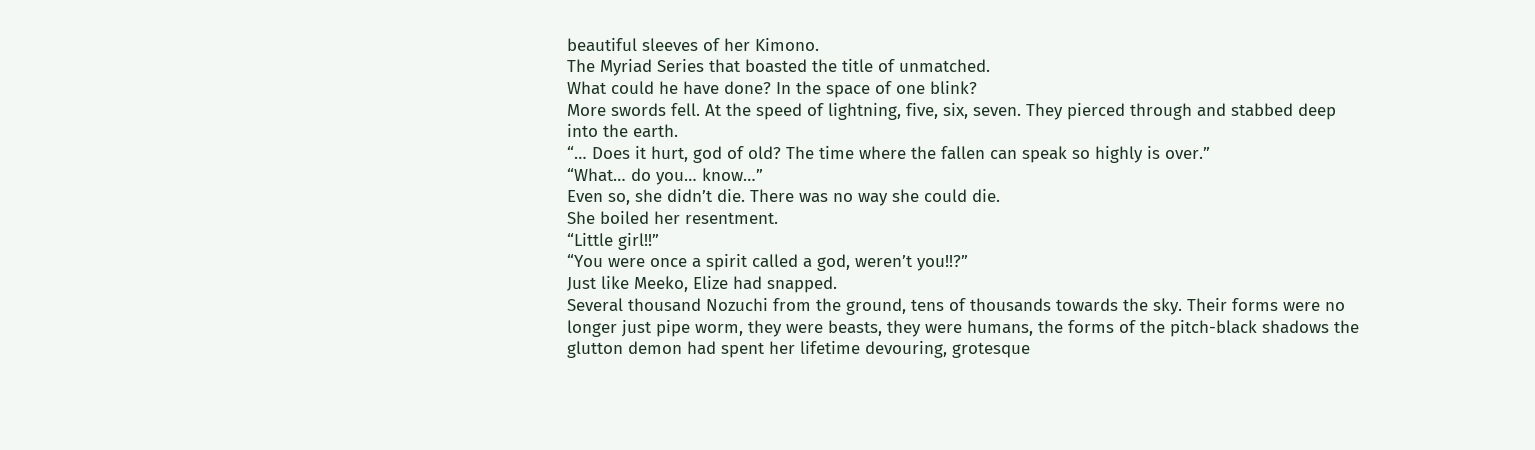beautiful sleeves of her Kimono.
The Myriad Series that boasted the title of unmatched.
What could he have done? In the space of one blink?
More swords fell. At the speed of lightning, five, six, seven. They pierced through and stabbed deep into the earth.
“… Does it hurt, god of old? The time where the fallen can speak so highly is over.”
“What… do you… know…”
Even so, she didn’t die. There was no way she could die.
She boiled her resentment.
“Little girl!!”
“You were once a spirit called a god, weren’t you!!?”
Just like Meeko, Elize had snapped.
Several thousand Nozuchi from the ground, tens of thousands towards the sky. Their forms were no longer just pipe worm, they were beasts, they were humans, the forms of the pitch-black shadows the glutton demon had spent her lifetime devouring, grotesque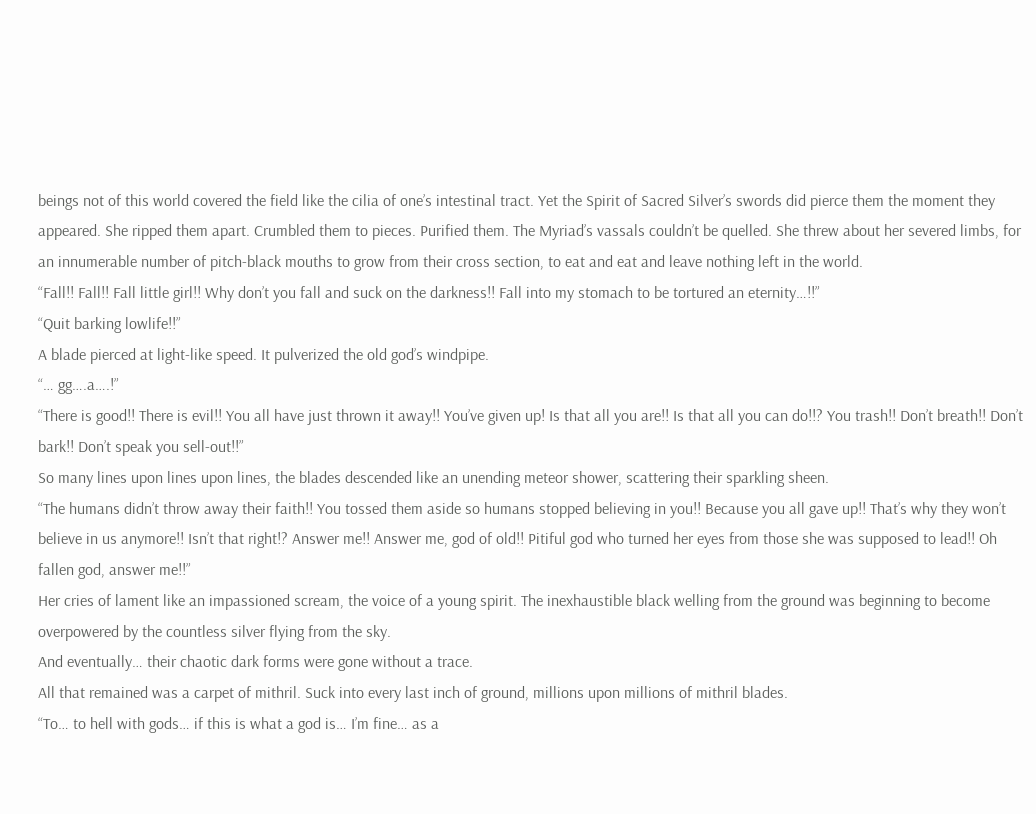beings not of this world covered the field like the cilia of one’s intestinal tract. Yet the Spirit of Sacred Silver’s swords did pierce them the moment they appeared. She ripped them apart. Crumbled them to pieces. Purified them. The Myriad’s vassals couldn’t be quelled. She threw about her severed limbs, for an innumerable number of pitch-black mouths to grow from their cross section, to eat and eat and leave nothing left in the world.
“Fall!! Fall!! Fall little girl!! Why don’t you fall and suck on the darkness!! Fall into my stomach to be tortured an eternity…!!”
“Quit barking lowlife!!”
A blade pierced at light-like speed. It pulverized the old god’s windpipe.
“… gg….a….!”
“There is good!! There is evil!! You all have just thrown it away!! You’ve given up! Is that all you are!! Is that all you can do!!? You trash!! Don’t breath!! Don’t bark!! Don’t speak you sell-out!!”
So many lines upon lines upon lines, the blades descended like an unending meteor shower, scattering their sparkling sheen.
“The humans didn’t throw away their faith!! You tossed them aside so humans stopped believing in you!! Because you all gave up!! That’s why they won’t believe in us anymore!! Isn’t that right!? Answer me!! Answer me, god of old!! Pitiful god who turned her eyes from those she was supposed to lead!! Oh fallen god, answer me!!”
Her cries of lament like an impassioned scream, the voice of a young spirit. The inexhaustible black welling from the ground was beginning to become overpowered by the countless silver flying from the sky.
And eventually… their chaotic dark forms were gone without a trace.
All that remained was a carpet of mithril. Suck into every last inch of ground, millions upon millions of mithril blades.
“To… to hell with gods… if this is what a god is… I’m fine… as a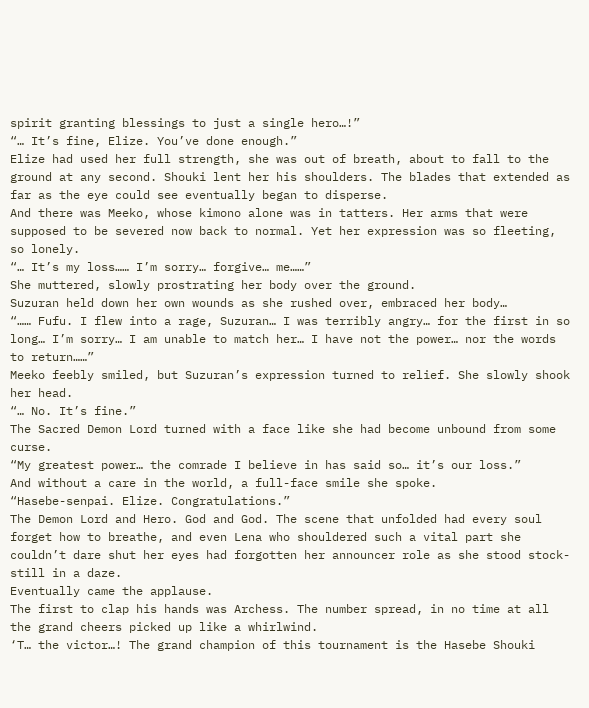spirit granting blessings to just a single hero…!”
“… It’s fine, Elize. You’ve done enough.”
Elize had used her full strength, she was out of breath, about to fall to the ground at any second. Shouki lent her his shoulders. The blades that extended as far as the eye could see eventually began to disperse.
And there was Meeko, whose kimono alone was in tatters. Her arms that were supposed to be severed now back to normal. Yet her expression was so fleeting, so lonely.
“… It’s my loss…… I’m sorry… forgive… me……”
She muttered, slowly prostrating her body over the ground.
Suzuran held down her own wounds as she rushed over, embraced her body…
“…… Fufu. I flew into a rage, Suzuran… I was terribly angry… for the first in so long… I’m sorry… I am unable to match her… I have not the power… nor the words to return……”
Meeko feebly smiled, but Suzuran’s expression turned to relief. She slowly shook her head.
“… No. It’s fine.”
The Sacred Demon Lord turned with a face like she had become unbound from some curse.
“My greatest power… the comrade I believe in has said so… it’s our loss.”
And without a care in the world, a full-face smile she spoke.
“Hasebe-senpai. Elize. Congratulations.”
The Demon Lord and Hero. God and God. The scene that unfolded had every soul forget how to breathe, and even Lena who shouldered such a vital part she couldn’t dare shut her eyes had forgotten her announcer role as she stood stock-still in a daze.
Eventually came the applause.
The first to clap his hands was Archess. The number spread, in no time at all the grand cheers picked up like a whirlwind.
‘T… the victor…! The grand champion of this tournament is the Hasebe Shouki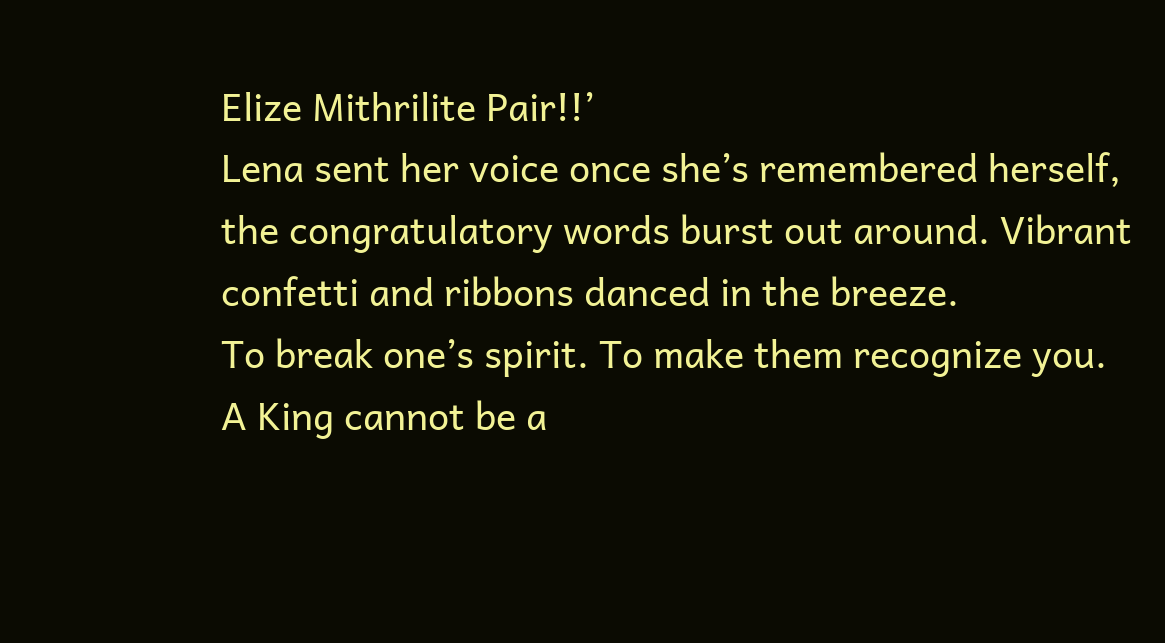Elize Mithrilite Pair!!’
Lena sent her voice once she’s remembered herself, the congratulatory words burst out around. Vibrant confetti and ribbons danced in the breeze.
To break one’s spirit. To make them recognize you.
A King cannot be a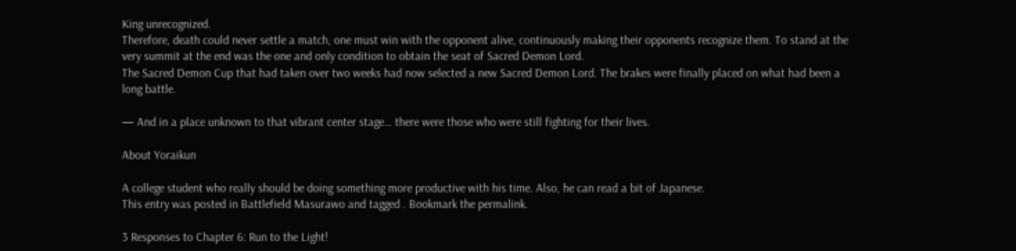King unrecognized.
Therefore, death could never settle a match, one must win with the opponent alive, continuously making their opponents recognize them. To stand at the very summit at the end was the one and only condition to obtain the seat of Sacred Demon Lord.
The Sacred Demon Cup that had taken over two weeks had now selected a new Sacred Demon Lord. The brakes were finally placed on what had been a long battle.

— And in a place unknown to that vibrant center stage… there were those who were still fighting for their lives.

About Yoraikun

A college student who really should be doing something more productive with his time. Also, he can read a bit of Japanese.
This entry was posted in Battlefield Masurawo and tagged . Bookmark the permalink.

3 Responses to Chapter 6: Run to the Light!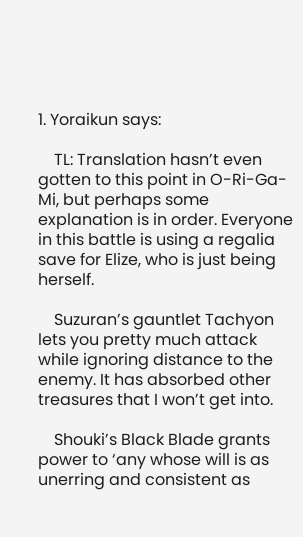1. Yoraikun says:

    TL: Translation hasn’t even gotten to this point in O-Ri-Ga-Mi, but perhaps some explanation is in order. Everyone in this battle is using a regalia save for Elize, who is just being herself.

    Suzuran’s gauntlet Tachyon lets you pretty much attack while ignoring distance to the enemy. It has absorbed other treasures that I won’t get into.

    Shouki’s Black Blade grants power to ‘any whose will is as unerring and consistent as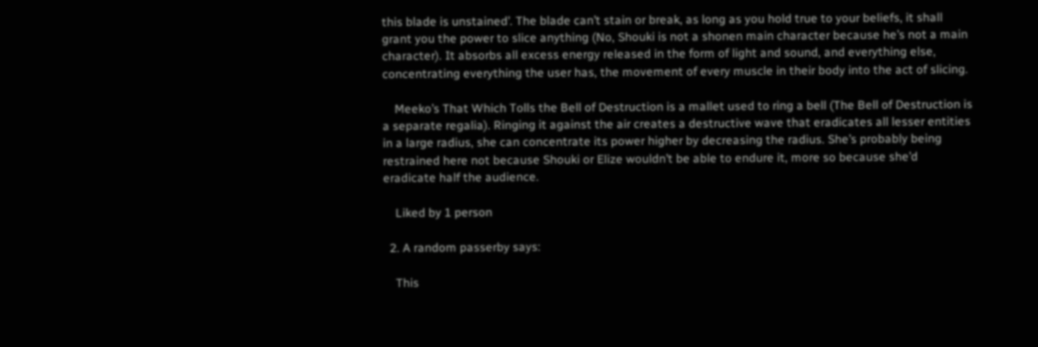this blade is unstained’. The blade can’t stain or break, as long as you hold true to your beliefs, it shall grant you the power to slice anything (No, Shouki is not a shonen main character because he’s not a main character). It absorbs all excess energy released in the form of light and sound, and everything else, concentrating everything the user has, the movement of every muscle in their body into the act of slicing.

    Meeko’s That Which Tolls the Bell of Destruction is a mallet used to ring a bell (The Bell of Destruction is a separate regalia). Ringing it against the air creates a destructive wave that eradicates all lesser entities in a large radius, she can concentrate its power higher by decreasing the radius. She’s probably being restrained here not because Shouki or Elize wouldn’t be able to endure it, more so because she’d eradicate half the audience.

    Liked by 1 person

  2. A random passerby says:

    This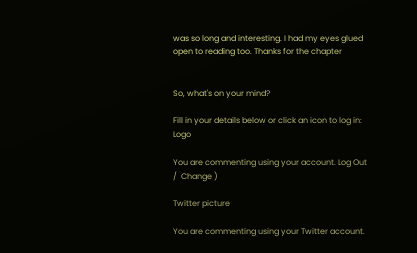was so long and interesting. I had my eyes glued open to reading too. Thanks for the chapter


So, what's on your mind?

Fill in your details below or click an icon to log in: Logo

You are commenting using your account. Log Out /  Change )

Twitter picture

You are commenting using your Twitter account.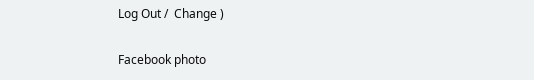Log Out /  Change )

Facebook photo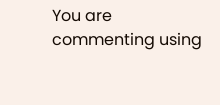You are commenting using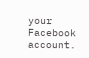your Facebook account.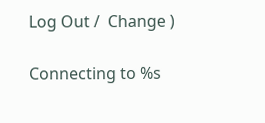Log Out /  Change )

Connecting to %s